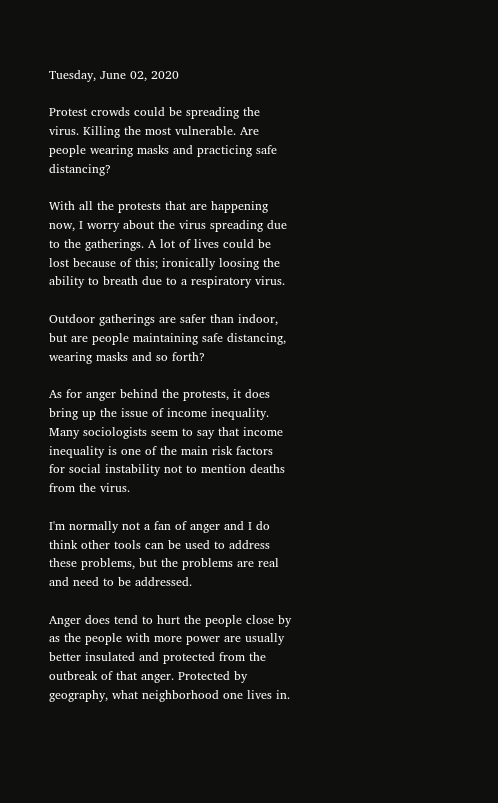Tuesday, June 02, 2020

Protest crowds could be spreading the virus. Killing the most vulnerable. Are people wearing masks and practicing safe distancing?

With all the protests that are happening now, I worry about the virus spreading due to the gatherings. A lot of lives could be lost because of this; ironically loosing the ability to breath due to a respiratory virus.

Outdoor gatherings are safer than indoor, but are people maintaining safe distancing, wearing masks and so forth?

As for anger behind the protests, it does bring up the issue of income inequality. Many sociologists seem to say that income inequality is one of the main risk factors for social instability not to mention deaths from the virus.

I'm normally not a fan of anger and I do think other tools can be used to address these problems, but the problems are real and need to be addressed.

Anger does tend to hurt the people close by as the people with more power are usually better insulated and protected from the outbreak of that anger. Protected by geography, what neighborhood one lives in.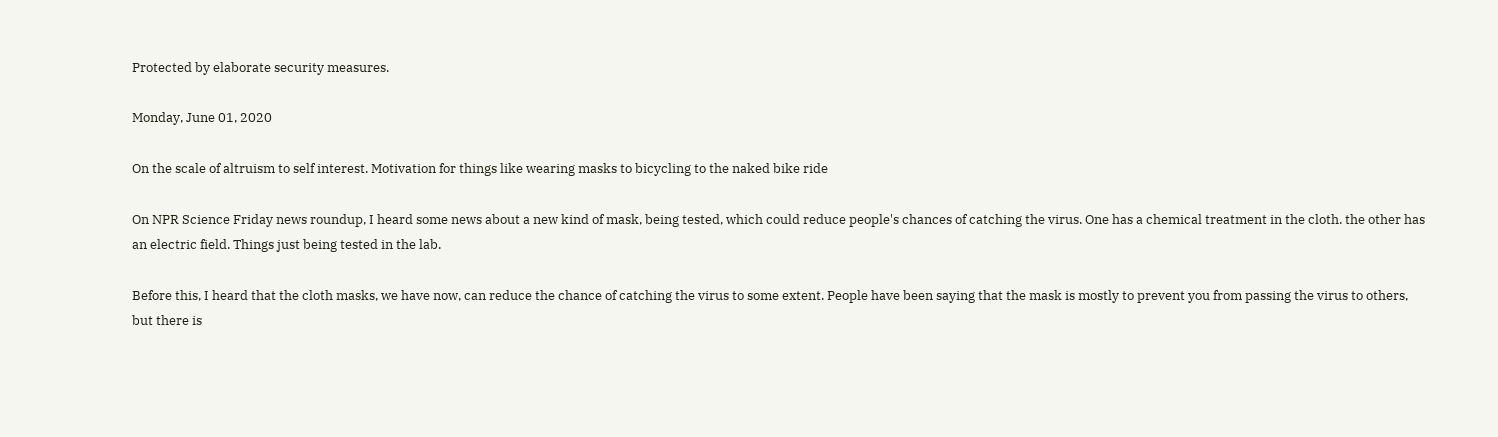Protected by elaborate security measures.

Monday, June 01, 2020

On the scale of altruism to self interest. Motivation for things like wearing masks to bicycling to the naked bike ride

On NPR Science Friday news roundup, I heard some news about a new kind of mask, being tested, which could reduce people's chances of catching the virus. One has a chemical treatment in the cloth. the other has an electric field. Things just being tested in the lab.

Before this, I heard that the cloth masks, we have now, can reduce the chance of catching the virus to some extent. People have been saying that the mask is mostly to prevent you from passing the virus to others, but there is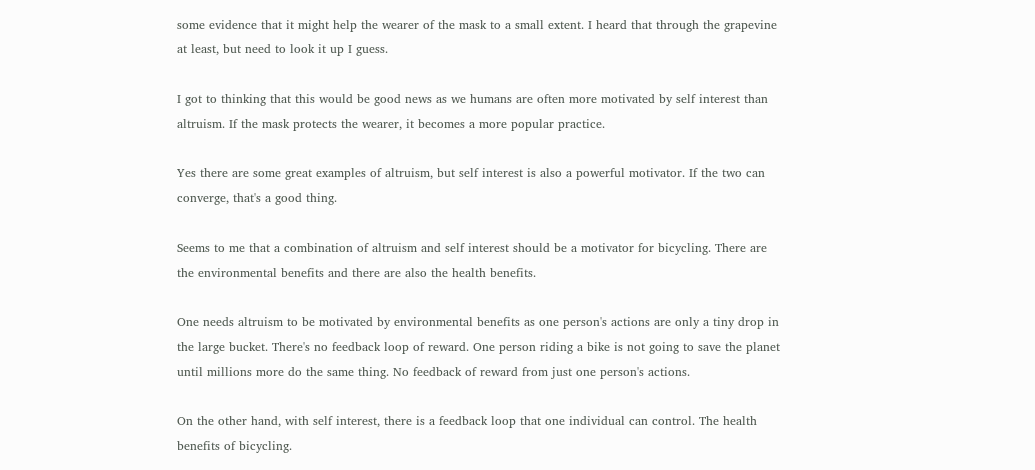some evidence that it might help the wearer of the mask to a small extent. I heard that through the grapevine at least, but need to look it up I guess.

I got to thinking that this would be good news as we humans are often more motivated by self interest than altruism. If the mask protects the wearer, it becomes a more popular practice.

Yes there are some great examples of altruism, but self interest is also a powerful motivator. If the two can converge, that's a good thing.

Seems to me that a combination of altruism and self interest should be a motivator for bicycling. There are the environmental benefits and there are also the health benefits.

One needs altruism to be motivated by environmental benefits as one person's actions are only a tiny drop in the large bucket. There's no feedback loop of reward. One person riding a bike is not going to save the planet until millions more do the same thing. No feedback of reward from just one person's actions.

On the other hand, with self interest, there is a feedback loop that one individual can control. The health benefits of bicycling.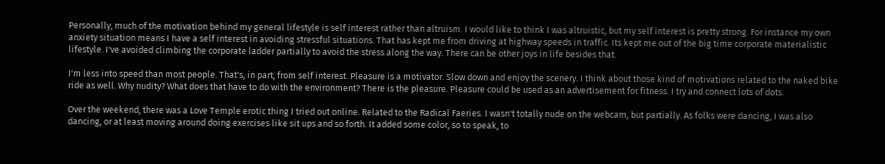Personally, much of the motivation behind my general lifestyle is self interest rather than altruism. I would like to think I was altruistic, but my self interest is pretty strong. For instance my own anxiety situation means I have a self interest in avoiding stressful situations. That has kept me from driving at highway speeds in traffic. Its kept me out of the big time corporate materialistic lifestyle. I've avoided climbing the corporate ladder partially to avoid the stress along the way. There can be other joys in life besides that.

I'm less into speed than most people. That's, in part, from self interest. Pleasure is a motivator. Slow down and enjoy the scenery. I think about those kind of motivations related to the naked bike ride as well. Why nudity? What does that have to do with the environment? There is the pleasure. Pleasure could be used as an advertisement for fitness. I try and connect lots of dots.

Over the weekend, there was a Love Temple erotic thing I tried out online. Related to the Radical Faeries. I wasn't totally nude on the webcam, but partially. As folks were dancing, I was also dancing, or at least moving around doing exercises like sit ups and so forth. It added some color, so to speak, to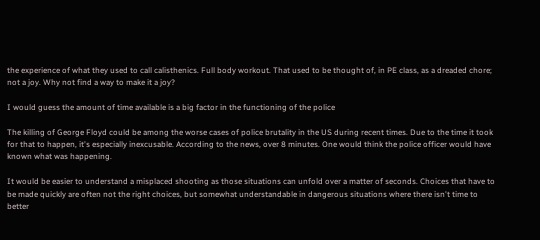the experience of what they used to call calisthenics. Full body workout. That used to be thought of, in PE class, as a dreaded chore; not a joy. Why not find a way to make it a joy?

I would guess the amount of time available is a big factor in the functioning of the police

The killing of George Floyd could be among the worse cases of police brutality in the US during recent times. Due to the time it took for that to happen, it's especially inexcusable. According to the news, over 8 minutes. One would think the police officer would have known what was happening.

It would be easier to understand a misplaced shooting as those situations can unfold over a matter of seconds. Choices that have to be made quickly are often not the right choices, but somewhat understandable in dangerous situations where there isn't time to better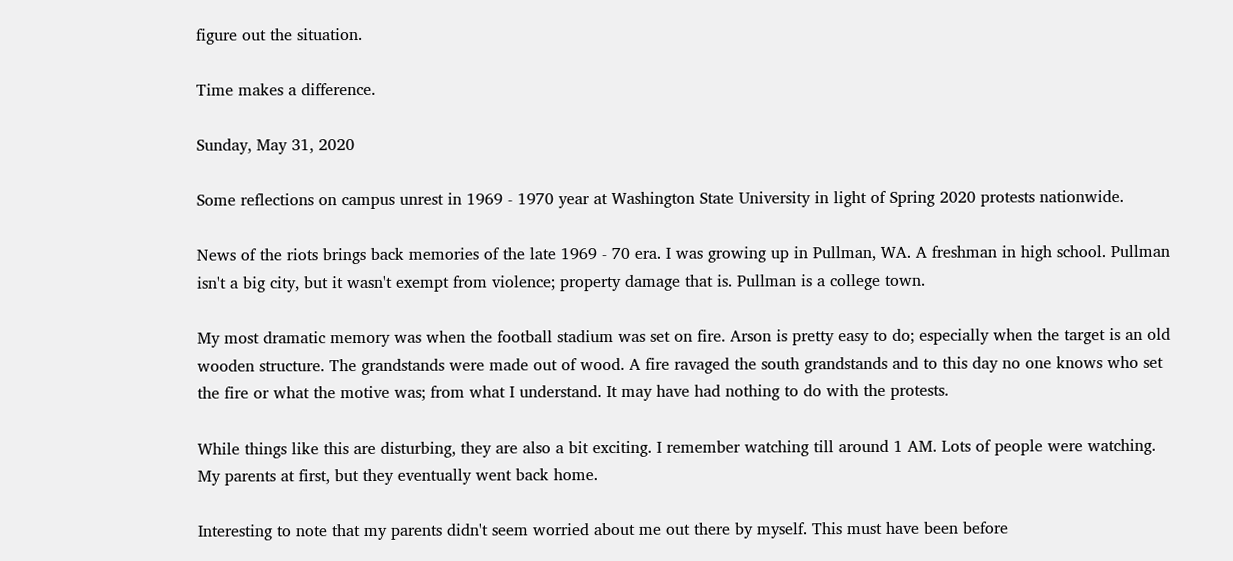figure out the situation.

Time makes a difference.

Sunday, May 31, 2020

Some reflections on campus unrest in 1969 - 1970 year at Washington State University in light of Spring 2020 protests nationwide.

News of the riots brings back memories of the late 1969 - 70 era. I was growing up in Pullman, WA. A freshman in high school. Pullman isn't a big city, but it wasn't exempt from violence; property damage that is. Pullman is a college town.

My most dramatic memory was when the football stadium was set on fire. Arson is pretty easy to do; especially when the target is an old wooden structure. The grandstands were made out of wood. A fire ravaged the south grandstands and to this day no one knows who set the fire or what the motive was; from what I understand. It may have had nothing to do with the protests.

While things like this are disturbing, they are also a bit exciting. I remember watching till around 1 AM. Lots of people were watching. My parents at first, but they eventually went back home.

Interesting to note that my parents didn't seem worried about me out there by myself. This must have been before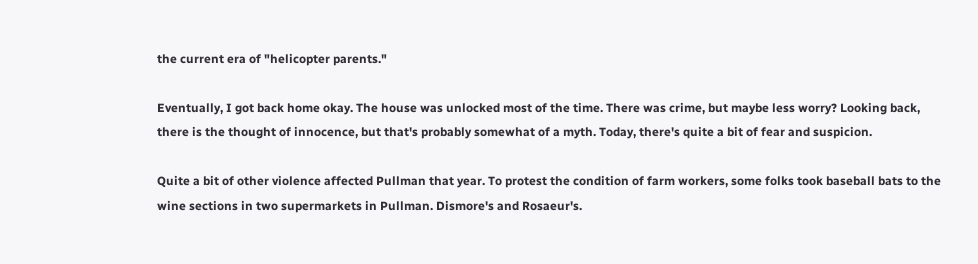the current era of "helicopter parents."

Eventually, I got back home okay. The house was unlocked most of the time. There was crime, but maybe less worry? Looking back, there is the thought of innocence, but that's probably somewhat of a myth. Today, there's quite a bit of fear and suspicion.

Quite a bit of other violence affected Pullman that year. To protest the condition of farm workers, some folks took baseball bats to the wine sections in two supermarkets in Pullman. Dismore's and Rosaeur's.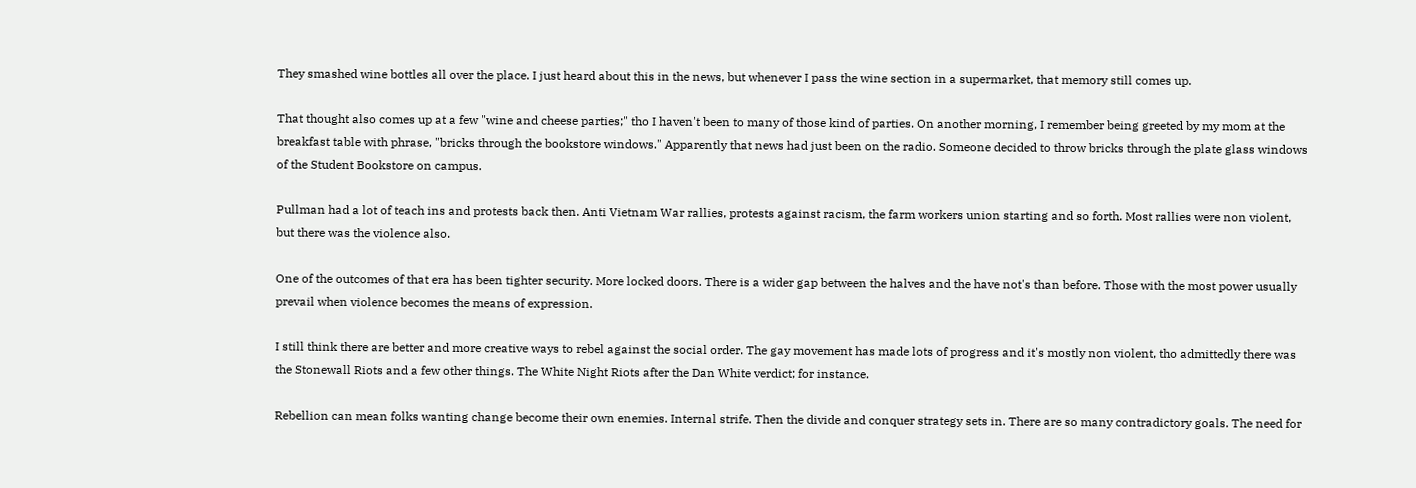They smashed wine bottles all over the place. I just heard about this in the news, but whenever I pass the wine section in a supermarket, that memory still comes up.

That thought also comes up at a few "wine and cheese parties;" tho I haven't been to many of those kind of parties. On another morning, I remember being greeted by my mom at the breakfast table with phrase, "bricks through the bookstore windows." Apparently that news had just been on the radio. Someone decided to throw bricks through the plate glass windows of the Student Bookstore on campus.

Pullman had a lot of teach ins and protests back then. Anti Vietnam War rallies, protests against racism, the farm workers union starting and so forth. Most rallies were non violent, but there was the violence also.

One of the outcomes of that era has been tighter security. More locked doors. There is a wider gap between the halves and the have not's than before. Those with the most power usually prevail when violence becomes the means of expression.

I still think there are better and more creative ways to rebel against the social order. The gay movement has made lots of progress and it's mostly non violent, tho admittedly there was the Stonewall Riots and a few other things. The White Night Riots after the Dan White verdict; for instance.

Rebellion can mean folks wanting change become their own enemies. Internal strife. Then the divide and conquer strategy sets in. There are so many contradictory goals. The need for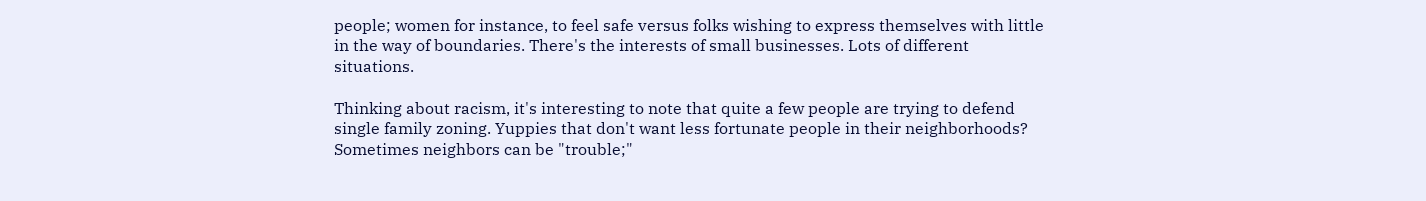people; women for instance, to feel safe versus folks wishing to express themselves with little in the way of boundaries. There's the interests of small businesses. Lots of different situations.

Thinking about racism, it's interesting to note that quite a few people are trying to defend single family zoning. Yuppies that don't want less fortunate people in their neighborhoods? Sometimes neighbors can be "trouble;"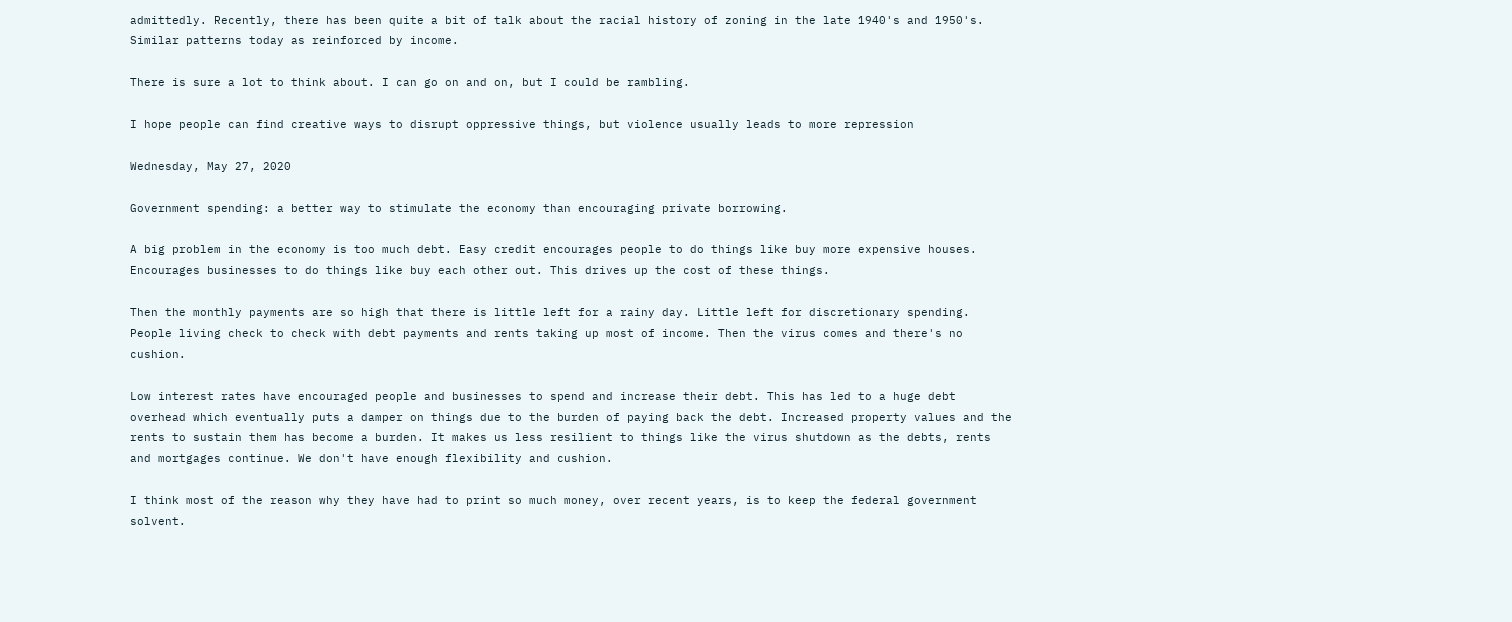admittedly. Recently, there has been quite a bit of talk about the racial history of zoning in the late 1940's and 1950's. Similar patterns today as reinforced by income.

There is sure a lot to think about. I can go on and on, but I could be rambling.

I hope people can find creative ways to disrupt oppressive things, but violence usually leads to more repression

Wednesday, May 27, 2020

Government spending: a better way to stimulate the economy than encouraging private borrowing.

A big problem in the economy is too much debt. Easy credit encourages people to do things like buy more expensive houses. Encourages businesses to do things like buy each other out. This drives up the cost of these things.

Then the monthly payments are so high that there is little left for a rainy day. Little left for discretionary spending. People living check to check with debt payments and rents taking up most of income. Then the virus comes and there's no cushion.

Low interest rates have encouraged people and businesses to spend and increase their debt. This has led to a huge debt overhead which eventually puts a damper on things due to the burden of paying back the debt. Increased property values and the rents to sustain them has become a burden. It makes us less resilient to things like the virus shutdown as the debts, rents and mortgages continue. We don't have enough flexibility and cushion.

I think most of the reason why they have had to print so much money, over recent years, is to keep the federal government solvent.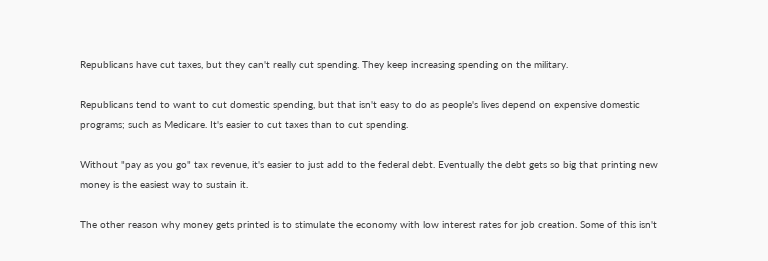Republicans have cut taxes, but they can't really cut spending. They keep increasing spending on the military.

Republicans tend to want to cut domestic spending, but that isn't easy to do as people's lives depend on expensive domestic programs; such as Medicare. It's easier to cut taxes than to cut spending.

Without "pay as you go" tax revenue, it's easier to just add to the federal debt. Eventually the debt gets so big that printing new money is the easiest way to sustain it.

The other reason why money gets printed is to stimulate the economy with low interest rates for job creation. Some of this isn't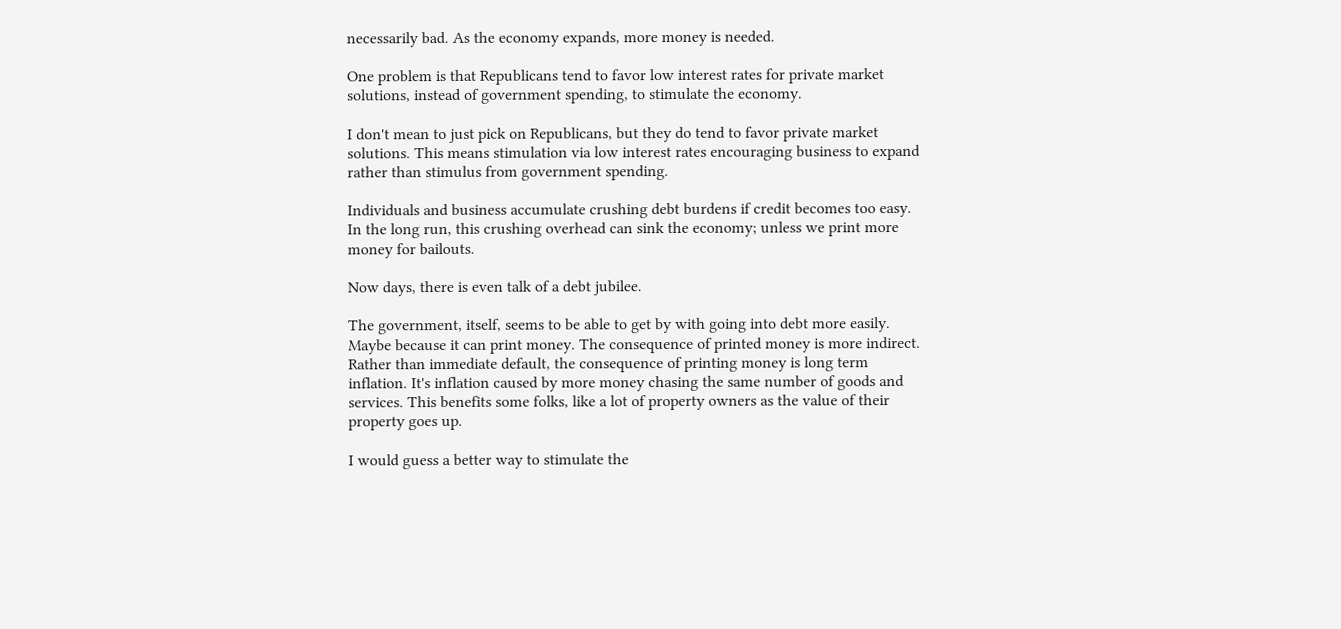necessarily bad. As the economy expands, more money is needed.

One problem is that Republicans tend to favor low interest rates for private market solutions, instead of government spending, to stimulate the economy.

I don't mean to just pick on Republicans, but they do tend to favor private market solutions. This means stimulation via low interest rates encouraging business to expand rather than stimulus from government spending.

Individuals and business accumulate crushing debt burdens if credit becomes too easy. In the long run, this crushing overhead can sink the economy; unless we print more money for bailouts.

Now days, there is even talk of a debt jubilee.

The government, itself, seems to be able to get by with going into debt more easily. Maybe because it can print money. The consequence of printed money is more indirect. Rather than immediate default, the consequence of printing money is long term inflation. It's inflation caused by more money chasing the same number of goods and services. This benefits some folks, like a lot of property owners as the value of their property goes up.

I would guess a better way to stimulate the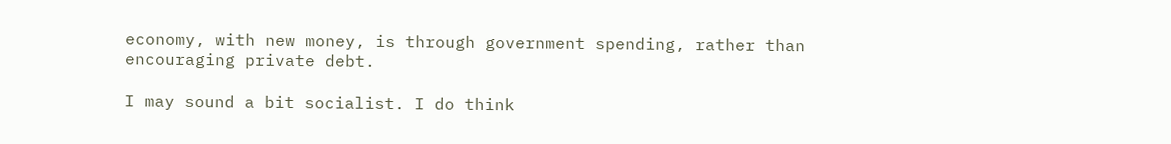economy, with new money, is through government spending, rather than encouraging private debt.

I may sound a bit socialist. I do think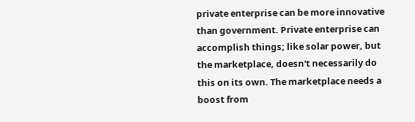private enterprise can be more innovative than government. Private enterprise can accomplish things; like solar power, but the marketplace, doesn't necessarily do this on its own. The marketplace needs a boost from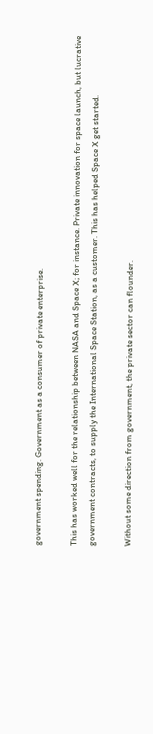government spending. Government as a consumer of private enterprise.

This has worked well for the relationship between NASA and Space X; for instance. Private innovation for space launch, but lucrative government contracts, to supply the International Space Station, as a customer. This has helped Space X get started.

Without some direction from government, the private sector can flounder.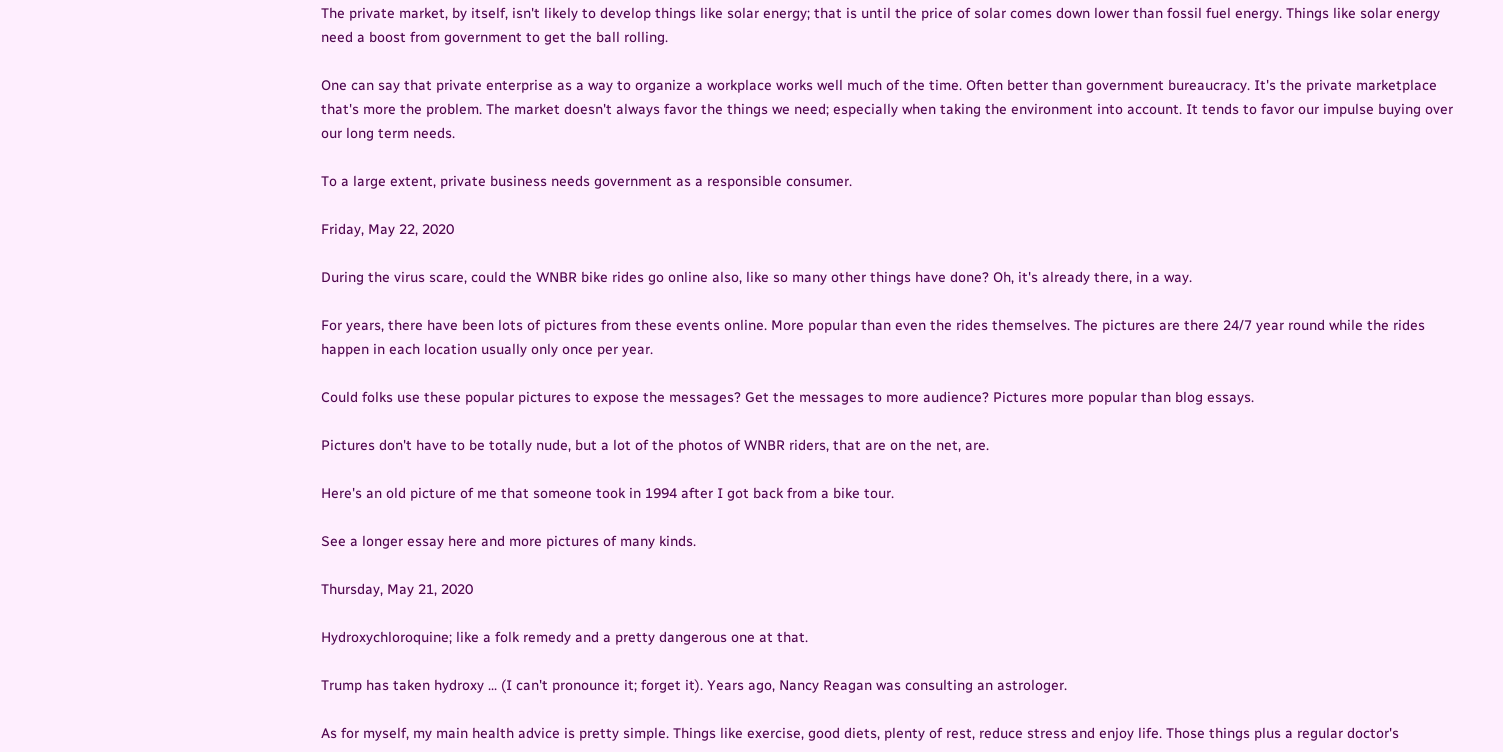The private market, by itself, isn't likely to develop things like solar energy; that is until the price of solar comes down lower than fossil fuel energy. Things like solar energy need a boost from government to get the ball rolling.

One can say that private enterprise as a way to organize a workplace works well much of the time. Often better than government bureaucracy. It's the private marketplace that's more the problem. The market doesn't always favor the things we need; especially when taking the environment into account. It tends to favor our impulse buying over our long term needs.

To a large extent, private business needs government as a responsible consumer.

Friday, May 22, 2020

During the virus scare, could the WNBR bike rides go online also, like so many other things have done? Oh, it's already there, in a way.

For years, there have been lots of pictures from these events online. More popular than even the rides themselves. The pictures are there 24/7 year round while the rides happen in each location usually only once per year.

Could folks use these popular pictures to expose the messages? Get the messages to more audience? Pictures more popular than blog essays.

Pictures don't have to be totally nude, but a lot of the photos of WNBR riders, that are on the net, are.

Here's an old picture of me that someone took in 1994 after I got back from a bike tour.

See a longer essay here and more pictures of many kinds.

Thursday, May 21, 2020

Hydroxychloroquine; like a folk remedy and a pretty dangerous one at that.

Trump has taken hydroxy ... (I can't pronounce it; forget it). Years ago, Nancy Reagan was consulting an astrologer.

As for myself, my main health advice is pretty simple. Things like exercise, good diets, plenty of rest, reduce stress and enjoy life. Those things plus a regular doctor's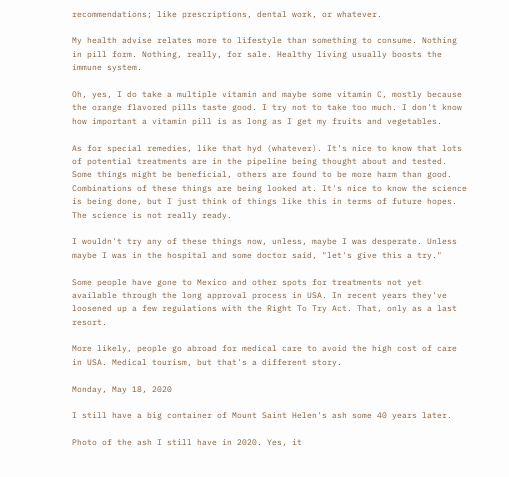recommendations; like prescriptions, dental work, or whatever.

My health advise relates more to lifestyle than something to consume. Nothing in pill form. Nothing, really, for sale. Healthy living usually boosts the immune system.

Oh, yes, I do take a multiple vitamin and maybe some vitamin C, mostly because the orange flavored pills taste good. I try not to take too much. I don't know how important a vitamin pill is as long as I get my fruits and vegetables.

As for special remedies, like that hyd (whatever). It's nice to know that lots of potential treatments are in the pipeline being thought about and tested. Some things might be beneficial, others are found to be more harm than good. Combinations of these things are being looked at. It's nice to know the science is being done, but I just think of things like this in terms of future hopes. The science is not really ready.

I wouldn't try any of these things now, unless, maybe I was desperate. Unless maybe I was in the hospital and some doctor said, "let's give this a try."

Some people have gone to Mexico and other spots for treatments not yet available through the long approval process in USA. In recent years they've loosened up a few regulations with the Right To Try Act. That, only as a last resort.

More likely, people go abroad for medical care to avoid the high cost of care in USA. Medical tourism, but that's a different story.

Monday, May 18, 2020

I still have a big container of Mount Saint Helen's ash some 40 years later.

Photo of the ash I still have in 2020. Yes, it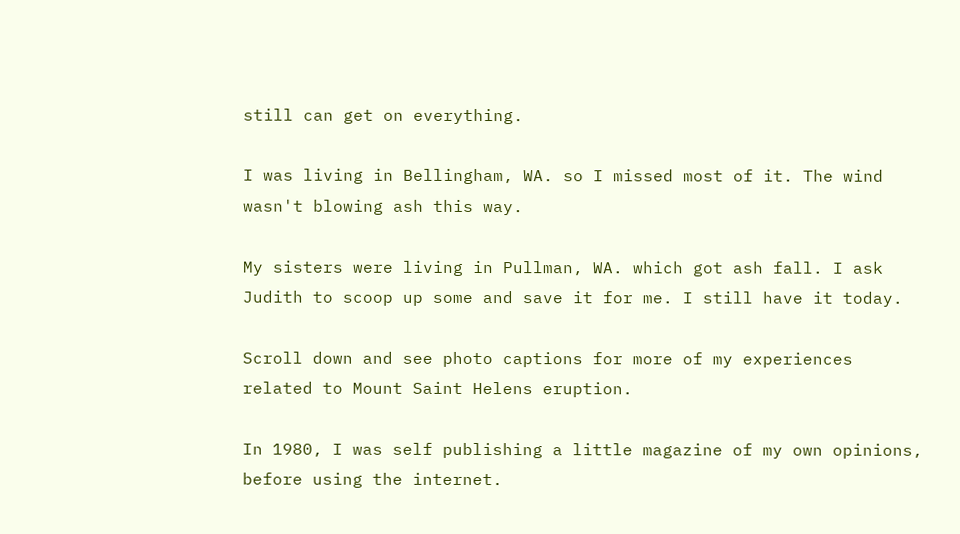still can get on everything.

I was living in Bellingham, WA. so I missed most of it. The wind wasn't blowing ash this way.

My sisters were living in Pullman, WA. which got ash fall. I ask Judith to scoop up some and save it for me. I still have it today.

Scroll down and see photo captions for more of my experiences related to Mount Saint Helens eruption.

In 1980, I was self publishing a little magazine of my own opinions, before using the internet.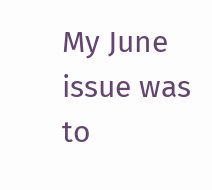My June issue was to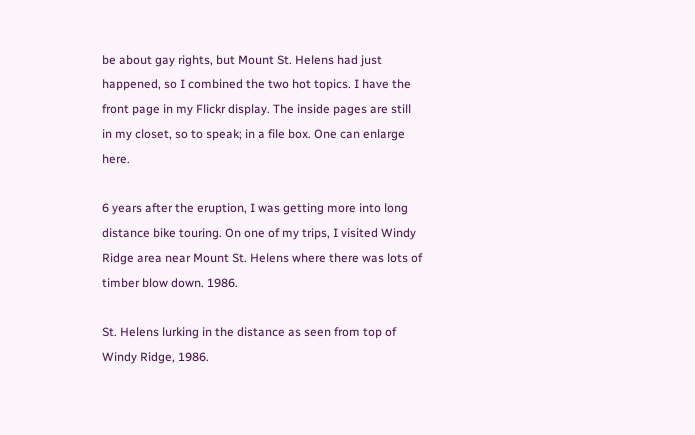be about gay rights, but Mount St. Helens had just happened, so I combined the two hot topics. I have the front page in my Flickr display. The inside pages are still in my closet, so to speak; in a file box. One can enlarge here.

6 years after the eruption, I was getting more into long distance bike touring. On one of my trips, I visited Windy Ridge area near Mount St. Helens where there was lots of timber blow down. 1986.

St. Helens lurking in the distance as seen from top of Windy Ridge, 1986.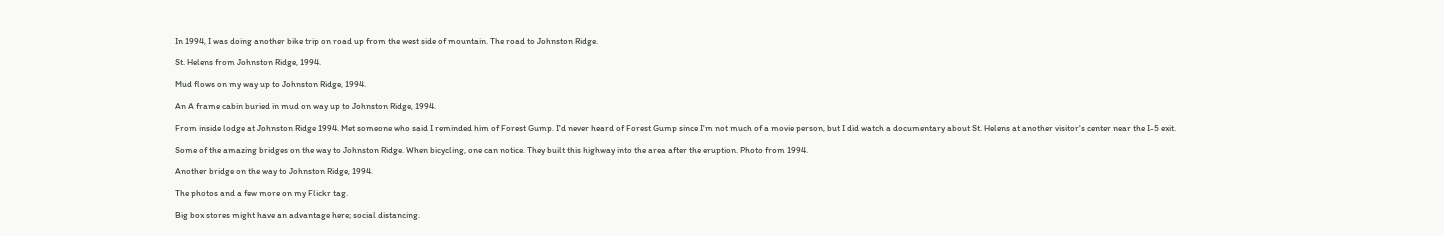In 1994, I was doing another bike trip on road up from the west side of mountain. The road to Johnston Ridge.

St. Helens from Johnston Ridge, 1994.

Mud flows on my way up to Johnston Ridge, 1994.

An A frame cabin buried in mud on way up to Johnston Ridge, 1994.

From inside lodge at Johnston Ridge 1994. Met someone who said I reminded him of Forest Gump. I'd never heard of Forest Gump since I'm not much of a movie person, but I did watch a documentary about St. Helens at another visitor's center near the I-5 exit.

Some of the amazing bridges on the way to Johnston Ridge. When bicycling, one can notice. They built this highway into the area after the eruption. Photo from 1994.

Another bridge on the way to Johnston Ridge, 1994.

The photos and a few more on my Flickr tag.

Big box stores might have an advantage here; social distancing.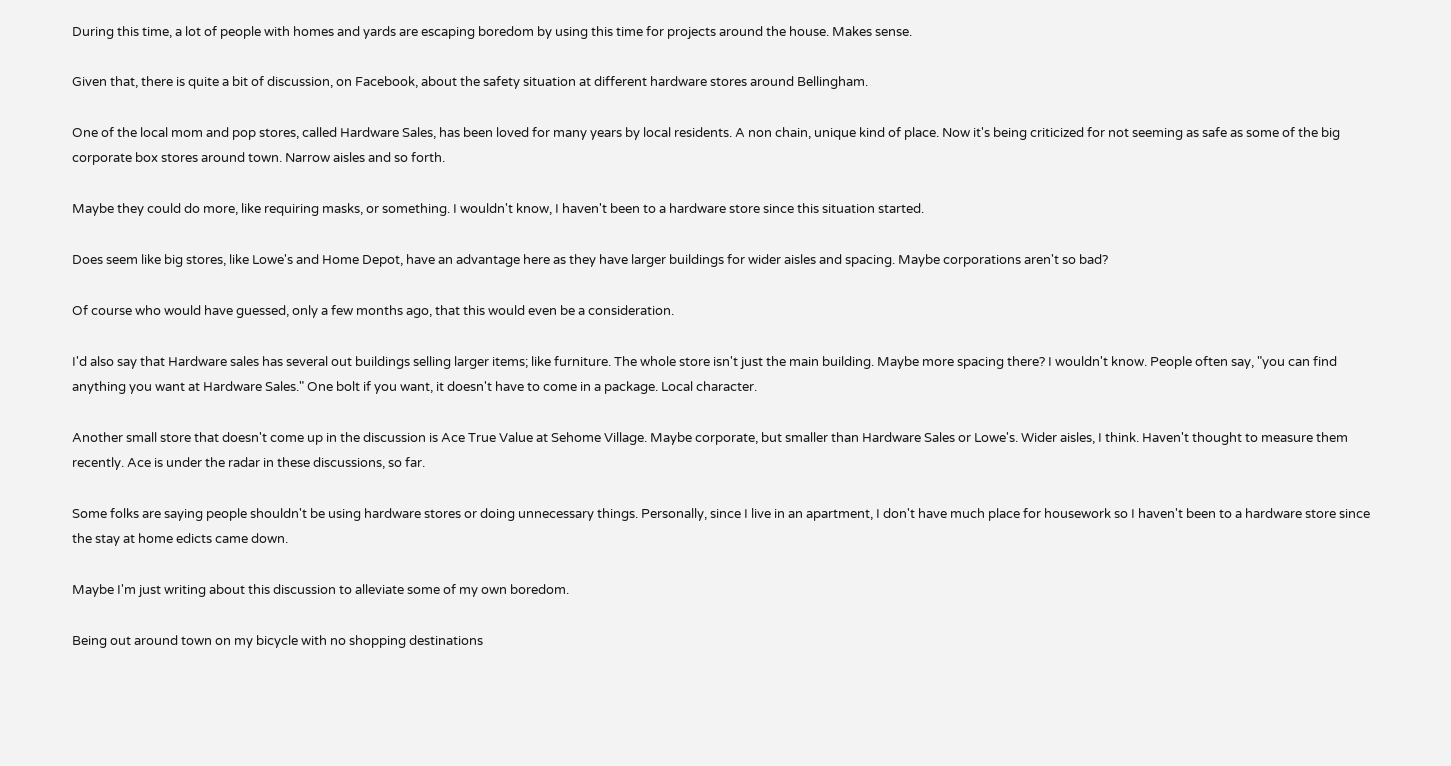During this time, a lot of people with homes and yards are escaping boredom by using this time for projects around the house. Makes sense.

Given that, there is quite a bit of discussion, on Facebook, about the safety situation at different hardware stores around Bellingham.

One of the local mom and pop stores, called Hardware Sales, has been loved for many years by local residents. A non chain, unique kind of place. Now it's being criticized for not seeming as safe as some of the big corporate box stores around town. Narrow aisles and so forth.

Maybe they could do more, like requiring masks, or something. I wouldn't know, I haven't been to a hardware store since this situation started.

Does seem like big stores, like Lowe's and Home Depot, have an advantage here as they have larger buildings for wider aisles and spacing. Maybe corporations aren't so bad?

Of course who would have guessed, only a few months ago, that this would even be a consideration.

I'd also say that Hardware sales has several out buildings selling larger items; like furniture. The whole store isn't just the main building. Maybe more spacing there? I wouldn't know. People often say, "you can find anything you want at Hardware Sales." One bolt if you want, it doesn't have to come in a package. Local character.

Another small store that doesn't come up in the discussion is Ace True Value at Sehome Village. Maybe corporate, but smaller than Hardware Sales or Lowe's. Wider aisles, I think. Haven't thought to measure them recently. Ace is under the radar in these discussions, so far.

Some folks are saying people shouldn't be using hardware stores or doing unnecessary things. Personally, since I live in an apartment, I don't have much place for housework so I haven't been to a hardware store since the stay at home edicts came down.

Maybe I'm just writing about this discussion to alleviate some of my own boredom.

Being out around town on my bicycle with no shopping destinations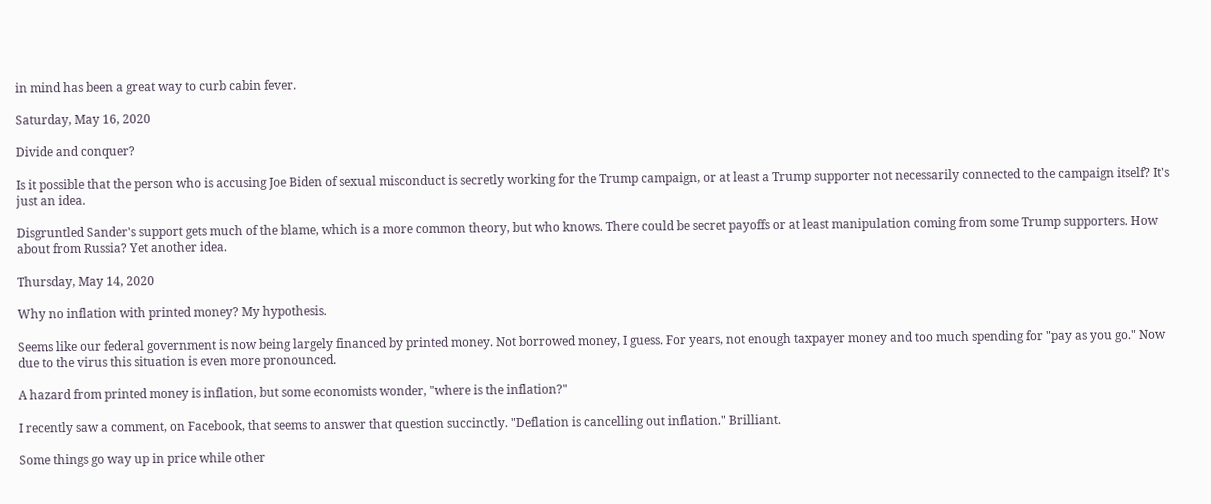in mind has been a great way to curb cabin fever.

Saturday, May 16, 2020

Divide and conquer?

Is it possible that the person who is accusing Joe Biden of sexual misconduct is secretly working for the Trump campaign, or at least a Trump supporter not necessarily connected to the campaign itself? It's just an idea.

Disgruntled Sander's support gets much of the blame, which is a more common theory, but who knows. There could be secret payoffs or at least manipulation coming from some Trump supporters. How about from Russia? Yet another idea.

Thursday, May 14, 2020

Why no inflation with printed money? My hypothesis.

Seems like our federal government is now being largely financed by printed money. Not borrowed money, I guess. For years, not enough taxpayer money and too much spending for "pay as you go." Now due to the virus this situation is even more pronounced.

A hazard from printed money is inflation, but some economists wonder, "where is the inflation?"

I recently saw a comment, on Facebook, that seems to answer that question succinctly. "Deflation is cancelling out inflation." Brilliant.

Some things go way up in price while other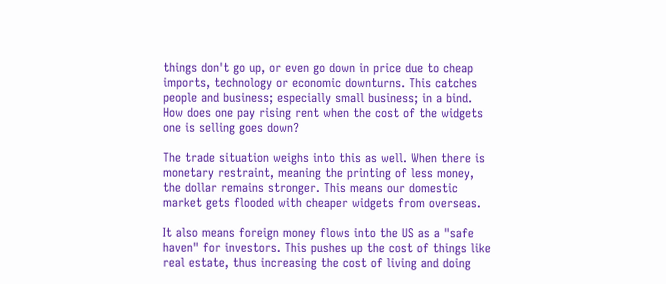things don't go up, or even go down in price due to cheap imports, technology or economic downturns. This catches people and business; especially small business; in a bind. How does one pay rising rent when the cost of the widgets one is selling goes down?

The trade situation weighs into this as well. When there is monetary restraint, meaning the printing of less money, the dollar remains stronger. This means our domestic market gets flooded with cheaper widgets from overseas.

It also means foreign money flows into the US as a "safe haven" for investors. This pushes up the cost of things like real estate, thus increasing the cost of living and doing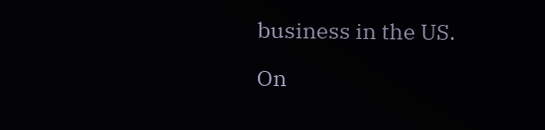business in the US.

On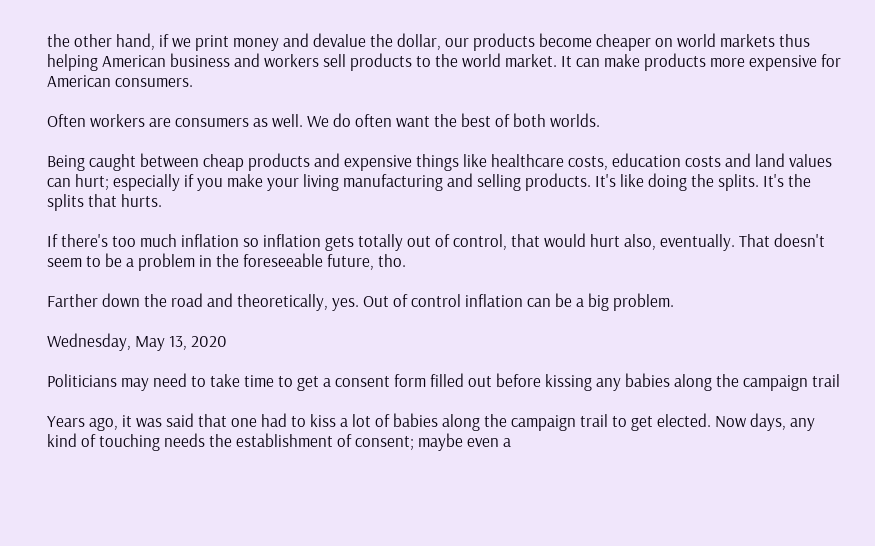the other hand, if we print money and devalue the dollar, our products become cheaper on world markets thus helping American business and workers sell products to the world market. It can make products more expensive for American consumers.

Often workers are consumers as well. We do often want the best of both worlds.

Being caught between cheap products and expensive things like healthcare costs, education costs and land values can hurt; especially if you make your living manufacturing and selling products. It's like doing the splits. It's the splits that hurts.

If there's too much inflation so inflation gets totally out of control, that would hurt also, eventually. That doesn't seem to be a problem in the foreseeable future, tho.

Farther down the road and theoretically, yes. Out of control inflation can be a big problem.

Wednesday, May 13, 2020

Politicians may need to take time to get a consent form filled out before kissing any babies along the campaign trail

Years ago, it was said that one had to kiss a lot of babies along the campaign trail to get elected. Now days, any kind of touching needs the establishment of consent; maybe even a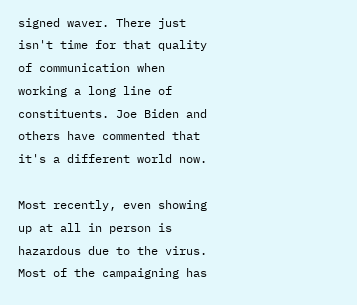signed waver. There just isn't time for that quality of communication when working a long line of constituents. Joe Biden and others have commented that it's a different world now.

Most recently, even showing up at all in person is hazardous due to the virus. Most of the campaigning has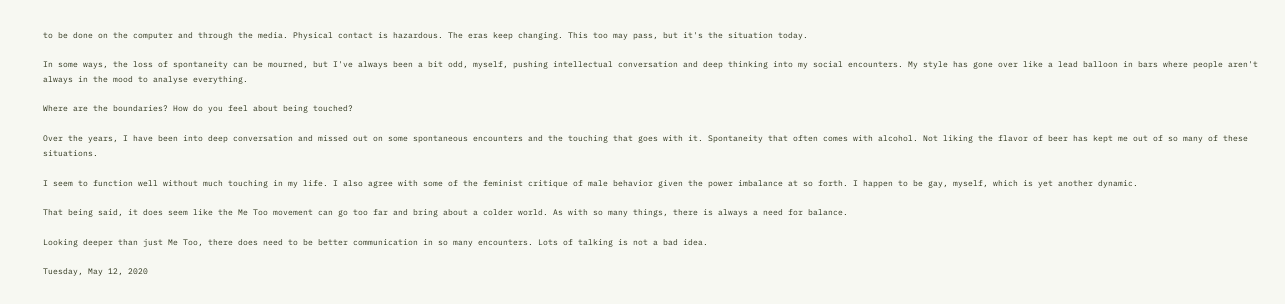to be done on the computer and through the media. Physical contact is hazardous. The eras keep changing. This too may pass, but it's the situation today.

In some ways, the loss of spontaneity can be mourned, but I've always been a bit odd, myself, pushing intellectual conversation and deep thinking into my social encounters. My style has gone over like a lead balloon in bars where people aren't always in the mood to analyse everything.

Where are the boundaries? How do you feel about being touched?

Over the years, I have been into deep conversation and missed out on some spontaneous encounters and the touching that goes with it. Spontaneity that often comes with alcohol. Not liking the flavor of beer has kept me out of so many of these situations.

I seem to function well without much touching in my life. I also agree with some of the feminist critique of male behavior given the power imbalance at so forth. I happen to be gay, myself, which is yet another dynamic.

That being said, it does seem like the Me Too movement can go too far and bring about a colder world. As with so many things, there is always a need for balance.

Looking deeper than just Me Too, there does need to be better communication in so many encounters. Lots of talking is not a bad idea.

Tuesday, May 12, 2020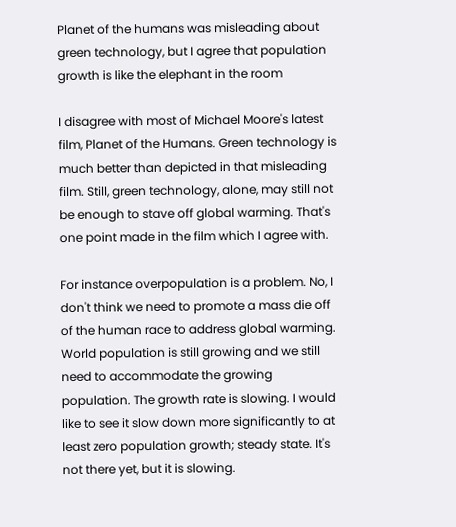Planet of the humans was misleading about green technology, but I agree that population growth is like the elephant in the room

I disagree with most of Michael Moore's latest film, Planet of the Humans. Green technology is much better than depicted in that misleading film. Still, green technology, alone, may still not be enough to stave off global warming. That's one point made in the film which I agree with.

For instance overpopulation is a problem. No, I don't think we need to promote a mass die off of the human race to address global warming. World population is still growing and we still need to accommodate the growing population. The growth rate is slowing. I would like to see it slow down more significantly to at least zero population growth; steady state. It's not there yet, but it is slowing.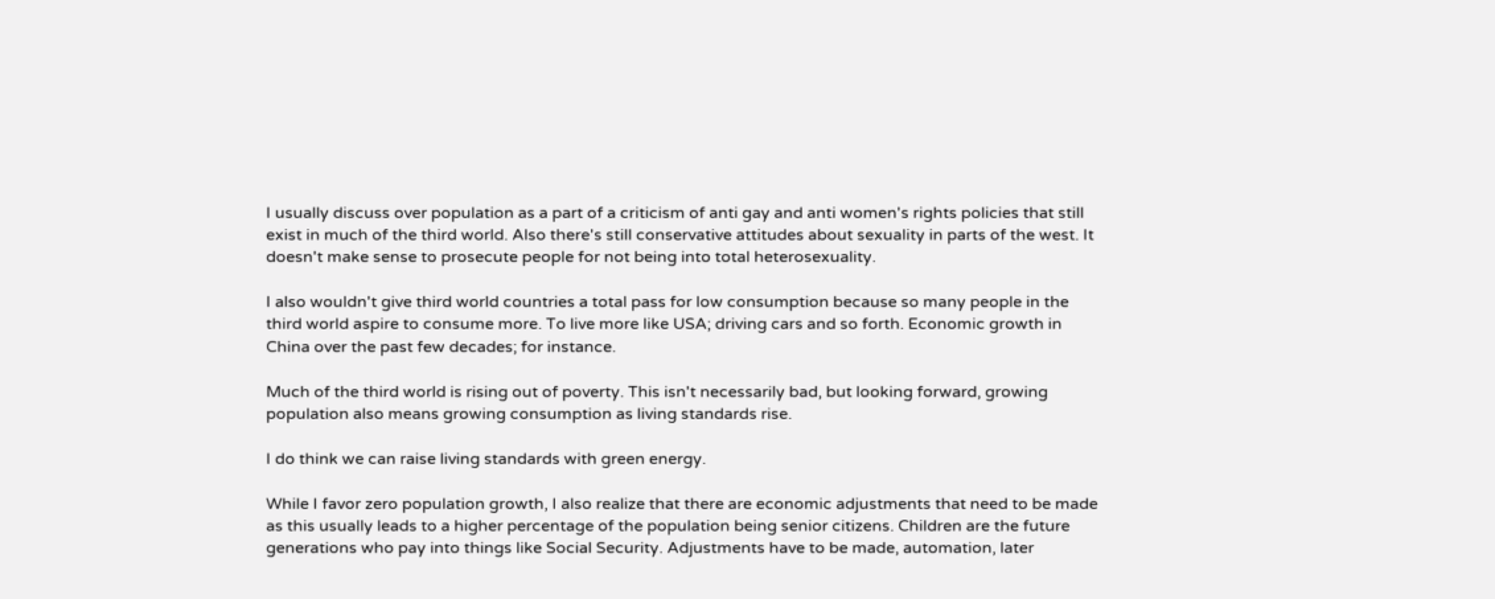I usually discuss over population as a part of a criticism of anti gay and anti women's rights policies that still exist in much of the third world. Also there's still conservative attitudes about sexuality in parts of the west. It doesn't make sense to prosecute people for not being into total heterosexuality.

I also wouldn't give third world countries a total pass for low consumption because so many people in the third world aspire to consume more. To live more like USA; driving cars and so forth. Economic growth in China over the past few decades; for instance.

Much of the third world is rising out of poverty. This isn't necessarily bad, but looking forward, growing population also means growing consumption as living standards rise.

I do think we can raise living standards with green energy.

While I favor zero population growth, I also realize that there are economic adjustments that need to be made as this usually leads to a higher percentage of the population being senior citizens. Children are the future generations who pay into things like Social Security. Adjustments have to be made, automation, later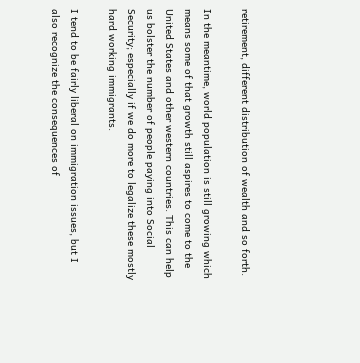retirement, different distribution of wealth and so forth.

In the meantime, world population is still growing which means some of that growth still aspires to come to the United States and other western countries. This can help us bolster the number of people paying into Social Security; especially if we do more to legalize these mostly hard working immigrants.

I tend to be fairly liberal on immigration issues, but I also recognize the consequences of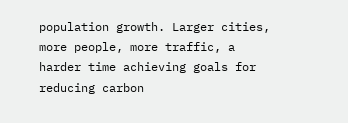population growth. Larger cities, more people, more traffic, a harder time achieving goals for reducing carbon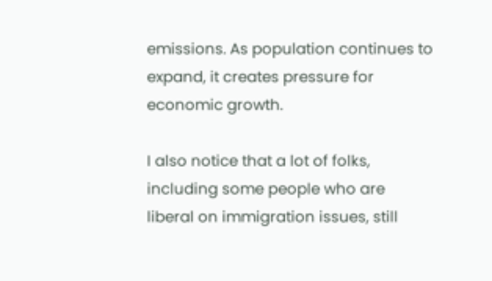emissions. As population continues to expand, it creates pressure for economic growth.

I also notice that a lot of folks, including some people who are liberal on immigration issues, still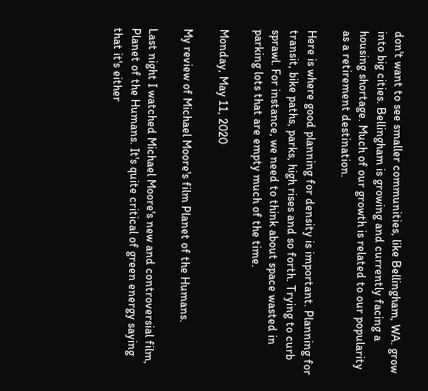don't want to see smaller communities, like Bellingham, WA. grow into big cities. Bellingham is growing and currently facing a housing shortage. Much of our growth is related to our popularity as a retirement destination.

Here is where good planning for density is important. Planning for transit, bike paths, parks, high rises and so forth. Trying to curb sprawl. For instance, we need to think about space wasted in parking lots that are empty much of the time.

Monday, May 11, 2020

My review of Michael Moore's film Planet of the Humans.

Last night I watched Michael Moore's new and controversial film, Planet of the Humans. It's quite critical of green energy saying that it's either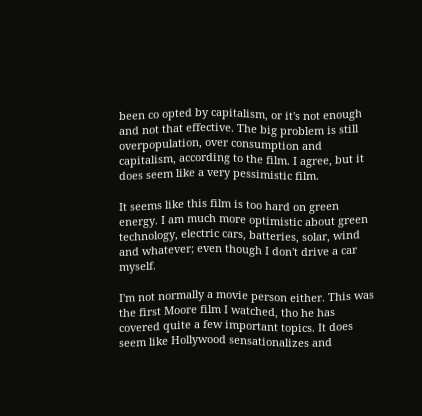been co opted by capitalism, or it's not enough and not that effective. The big problem is still overpopulation, over consumption and capitalism, according to the film. I agree, but it does seem like a very pessimistic film.

It seems like this film is too hard on green energy. I am much more optimistic about green technology, electric cars, batteries, solar, wind and whatever; even though I don't drive a car myself.

I'm not normally a movie person either. This was the first Moore film I watched, tho he has covered quite a few important topics. It does seem like Hollywood sensationalizes and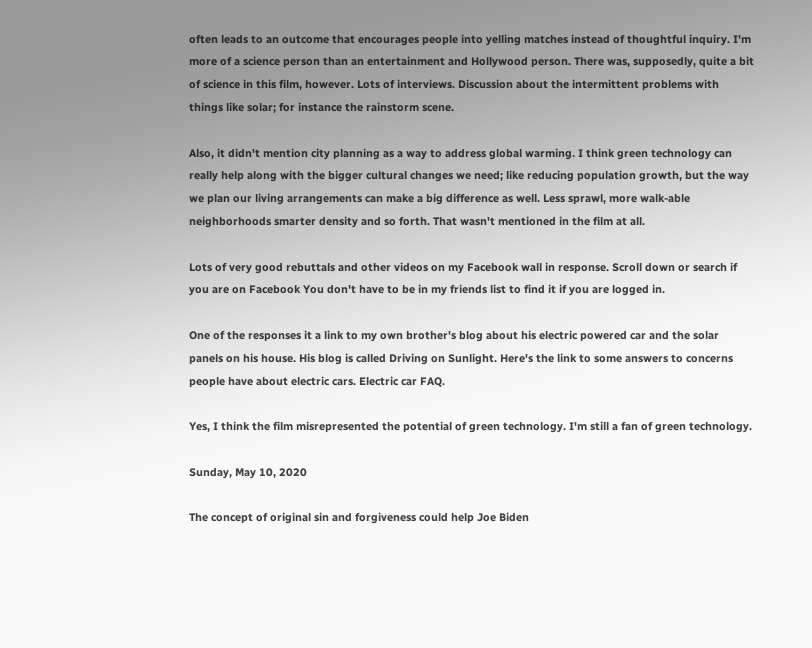often leads to an outcome that encourages people into yelling matches instead of thoughtful inquiry. I'm more of a science person than an entertainment and Hollywood person. There was, supposedly, quite a bit of science in this film, however. Lots of interviews. Discussion about the intermittent problems with things like solar; for instance the rainstorm scene.

Also, it didn't mention city planning as a way to address global warming. I think green technology can really help along with the bigger cultural changes we need; like reducing population growth, but the way we plan our living arrangements can make a big difference as well. Less sprawl, more walk-able neighborhoods smarter density and so forth. That wasn't mentioned in the film at all.

Lots of very good rebuttals and other videos on my Facebook wall in response. Scroll down or search if you are on Facebook You don't have to be in my friends list to find it if you are logged in.

One of the responses it a link to my own brother's blog about his electric powered car and the solar panels on his house. His blog is called Driving on Sunlight. Here's the link to some answers to concerns people have about electric cars. Electric car FAQ.

Yes, I think the film misrepresented the potential of green technology. I'm still a fan of green technology.

Sunday, May 10, 2020

The concept of original sin and forgiveness could help Joe Biden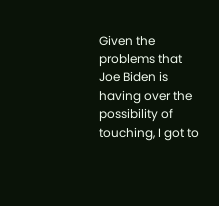Given the problems that Joe Biden is having over the possibility of touching, I got to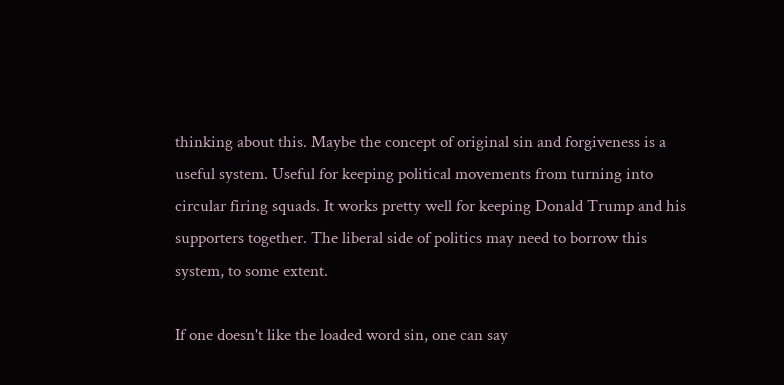thinking about this. Maybe the concept of original sin and forgiveness is a useful system. Useful for keeping political movements from turning into circular firing squads. It works pretty well for keeping Donald Trump and his supporters together. The liberal side of politics may need to borrow this system, to some extent.

If one doesn't like the loaded word sin, one can say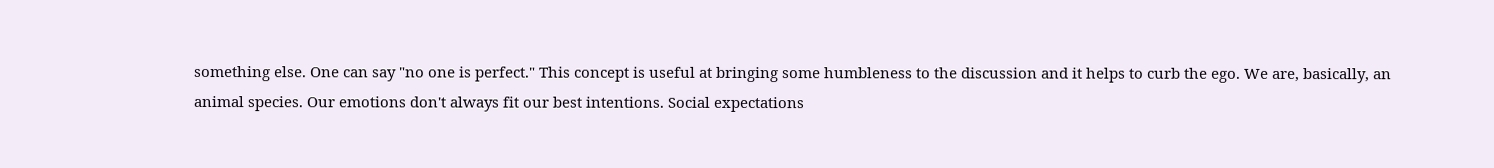something else. One can say "no one is perfect." This concept is useful at bringing some humbleness to the discussion and it helps to curb the ego. We are, basically, an animal species. Our emotions don't always fit our best intentions. Social expectations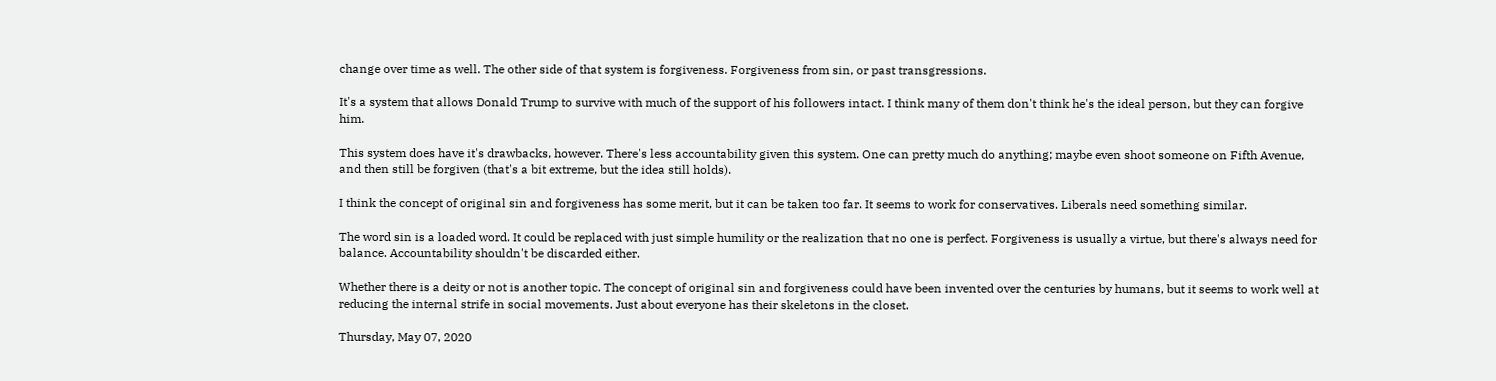change over time as well. The other side of that system is forgiveness. Forgiveness from sin, or past transgressions.

It's a system that allows Donald Trump to survive with much of the support of his followers intact. I think many of them don't think he's the ideal person, but they can forgive him.

This system does have it's drawbacks, however. There's less accountability given this system. One can pretty much do anything; maybe even shoot someone on Fifth Avenue, and then still be forgiven (that's a bit extreme, but the idea still holds).

I think the concept of original sin and forgiveness has some merit, but it can be taken too far. It seems to work for conservatives. Liberals need something similar.

The word sin is a loaded word. It could be replaced with just simple humility or the realization that no one is perfect. Forgiveness is usually a virtue, but there's always need for balance. Accountability shouldn't be discarded either.

Whether there is a deity or not is another topic. The concept of original sin and forgiveness could have been invented over the centuries by humans, but it seems to work well at reducing the internal strife in social movements. Just about everyone has their skeletons in the closet.

Thursday, May 07, 2020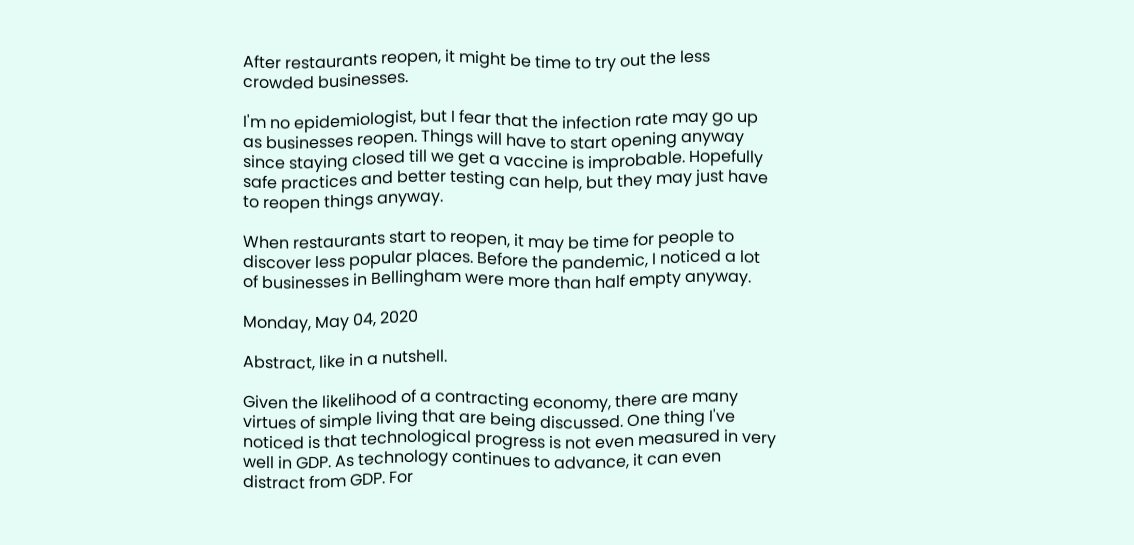After restaurants reopen, it might be time to try out the less crowded businesses.

I'm no epidemiologist, but I fear that the infection rate may go up as businesses reopen. Things will have to start opening anyway since staying closed till we get a vaccine is improbable. Hopefully safe practices and better testing can help, but they may just have to reopen things anyway.

When restaurants start to reopen, it may be time for people to discover less popular places. Before the pandemic, I noticed a lot of businesses in Bellingham were more than half empty anyway.

Monday, May 04, 2020

Abstract, like in a nutshell.

Given the likelihood of a contracting economy, there are many virtues of simple living that are being discussed. One thing I've noticed is that technological progress is not even measured in very well in GDP. As technology continues to advance, it can even distract from GDP. For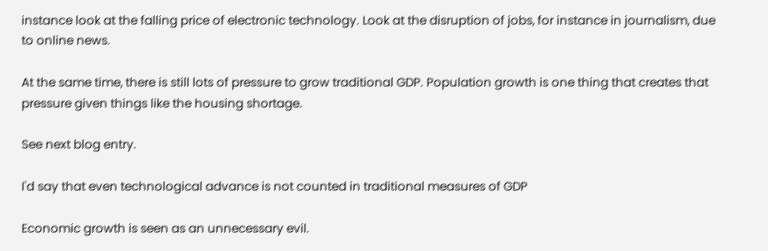instance look at the falling price of electronic technology. Look at the disruption of jobs, for instance in journalism, due to online news.

At the same time, there is still lots of pressure to grow traditional GDP. Population growth is one thing that creates that pressure given things like the housing shortage.

See next blog entry.

I'd say that even technological advance is not counted in traditional measures of GDP

Economic growth is seen as an unnecessary evil.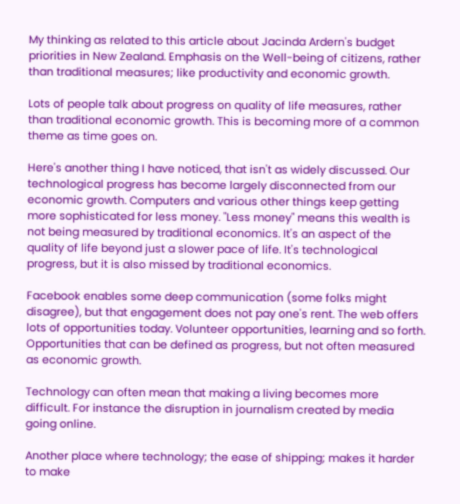My thinking as related to this article about Jacinda Ardern's budget priorities in New Zealand. Emphasis on the Well-being of citizens, rather than traditional measures; like productivity and economic growth.

Lots of people talk about progress on quality of life measures, rather than traditional economic growth. This is becoming more of a common theme as time goes on.

Here's another thing I have noticed, that isn't as widely discussed. Our technological progress has become largely disconnected from our economic growth. Computers and various other things keep getting more sophisticated for less money. "Less money" means this wealth is not being measured by traditional economics. It's an aspect of the quality of life beyond just a slower pace of life. It's technological progress, but it is also missed by traditional economics.

Facebook enables some deep communication (some folks might disagree), but that engagement does not pay one's rent. The web offers lots of opportunities today. Volunteer opportunities, learning and so forth. Opportunities that can be defined as progress, but not often measured as economic growth.

Technology can often mean that making a living becomes more difficult. For instance the disruption in journalism created by media going online.

Another place where technology; the ease of shipping; makes it harder to make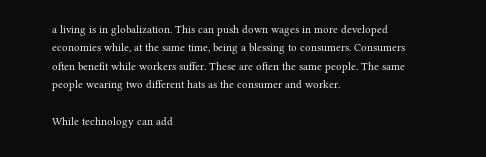a living is in globalization. This can push down wages in more developed economies while, at the same time, being a blessing to consumers. Consumers often benefit while workers suffer. These are often the same people. The same people wearing two different hats as the consumer and worker.

While technology can add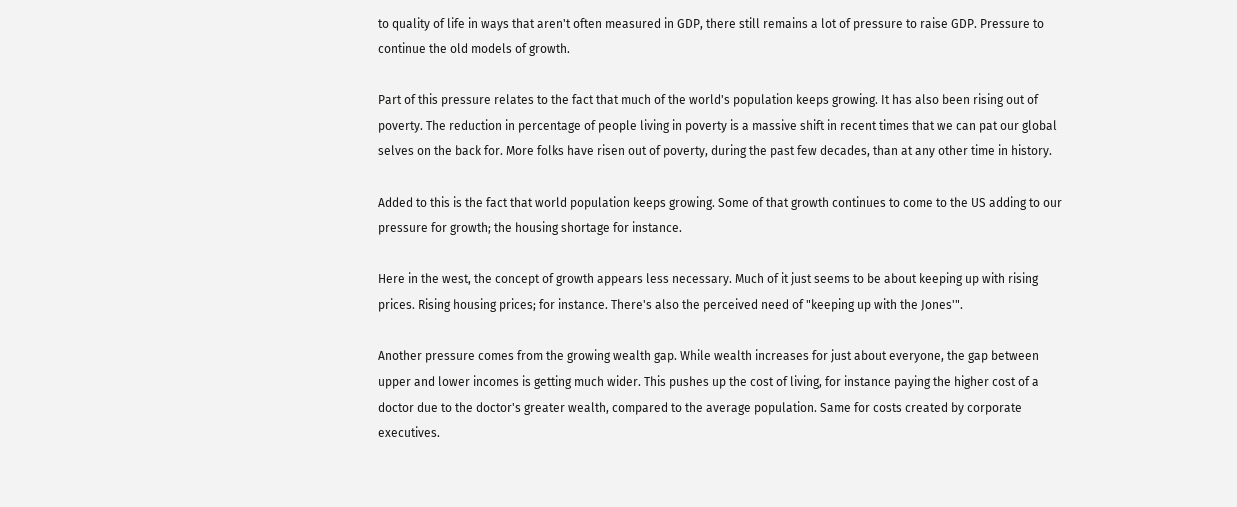to quality of life in ways that aren't often measured in GDP, there still remains a lot of pressure to raise GDP. Pressure to continue the old models of growth.

Part of this pressure relates to the fact that much of the world's population keeps growing. It has also been rising out of poverty. The reduction in percentage of people living in poverty is a massive shift in recent times that we can pat our global selves on the back for. More folks have risen out of poverty, during the past few decades, than at any other time in history.

Added to this is the fact that world population keeps growing. Some of that growth continues to come to the US adding to our pressure for growth; the housing shortage for instance.

Here in the west, the concept of growth appears less necessary. Much of it just seems to be about keeping up with rising prices. Rising housing prices; for instance. There's also the perceived need of "keeping up with the Jones'".

Another pressure comes from the growing wealth gap. While wealth increases for just about everyone, the gap between upper and lower incomes is getting much wider. This pushes up the cost of living, for instance paying the higher cost of a doctor due to the doctor's greater wealth, compared to the average population. Same for costs created by corporate executives.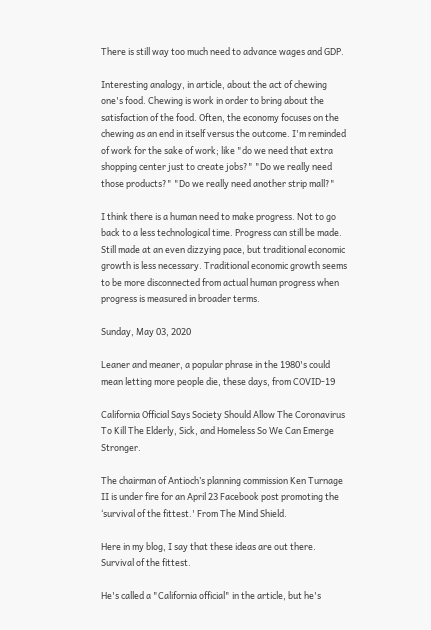There is still way too much need to advance wages and GDP.

Interesting analogy, in article, about the act of chewing one's food. Chewing is work in order to bring about the satisfaction of the food. Often, the economy focuses on the chewing as an end in itself versus the outcome. I'm reminded of work for the sake of work; like "do we need that extra shopping center just to create jobs?" "Do we really need those products?" "Do we really need another strip mall?"

I think there is a human need to make progress. Not to go back to a less technological time. Progress can still be made. Still made at an even dizzying pace, but traditional economic growth is less necessary. Traditional economic growth seems to be more disconnected from actual human progress when progress is measured in broader terms.

Sunday, May 03, 2020

Leaner and meaner, a popular phrase in the 1980's could mean letting more people die, these days, from COVID-19

California Official Says Society Should Allow The Coronavirus To Kill The Elderly, Sick, and Homeless So We Can Emerge Stronger.

The chairman of Antioch’s planning commission Ken Turnage II is under fire for an April 23 Facebook post promoting the ‘survival of the fittest.' From The Mind Shield.

Here in my blog, I say that these ideas are out there. Survival of the fittest.

He's called a "California official" in the article, but he's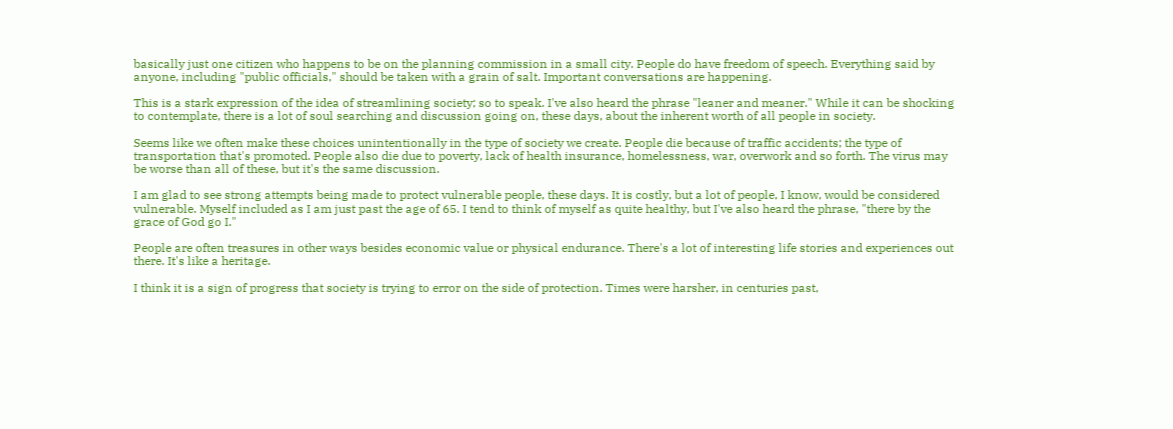basically just one citizen who happens to be on the planning commission in a small city. People do have freedom of speech. Everything said by anyone, including "public officials," should be taken with a grain of salt. Important conversations are happening.

This is a stark expression of the idea of streamlining society; so to speak. I've also heard the phrase "leaner and meaner." While it can be shocking to contemplate, there is a lot of soul searching and discussion going on, these days, about the inherent worth of all people in society.

Seems like we often make these choices unintentionally in the type of society we create. People die because of traffic accidents; the type of transportation that's promoted. People also die due to poverty, lack of health insurance, homelessness, war, overwork and so forth. The virus may be worse than all of these, but it's the same discussion.

I am glad to see strong attempts being made to protect vulnerable people, these days. It is costly, but a lot of people, I know, would be considered vulnerable. Myself included as I am just past the age of 65. I tend to think of myself as quite healthy, but I've also heard the phrase, "there by the grace of God go I."

People are often treasures in other ways besides economic value or physical endurance. There's a lot of interesting life stories and experiences out there. It's like a heritage.

I think it is a sign of progress that society is trying to error on the side of protection. Times were harsher, in centuries past,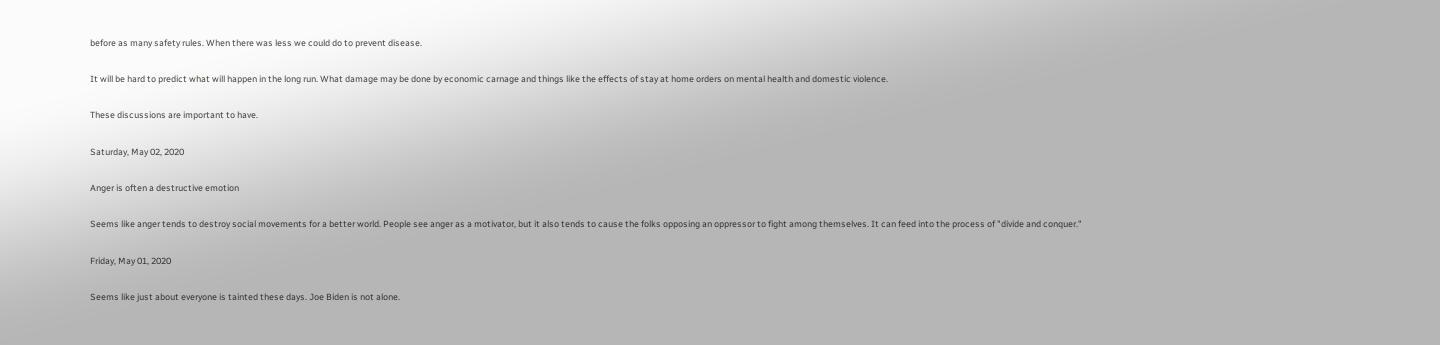before as many safety rules. When there was less we could do to prevent disease.

It will be hard to predict what will happen in the long run. What damage may be done by economic carnage and things like the effects of stay at home orders on mental health and domestic violence.

These discussions are important to have.

Saturday, May 02, 2020

Anger is often a destructive emotion

Seems like anger tends to destroy social movements for a better world. People see anger as a motivator, but it also tends to cause the folks opposing an oppressor to fight among themselves. It can feed into the process of "divide and conquer."

Friday, May 01, 2020

Seems like just about everyone is tainted these days. Joe Biden is not alone.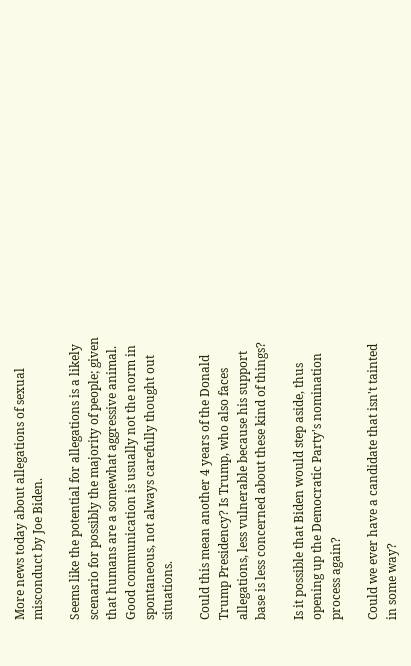More news today about allegations of sexual misconduct by Joe Biden.

Seems like the potential for allegations is a likely scenario for possibly the majority of people; given that humans are a somewhat aggressive animal. Good communication is usually not the norm in spontaneous, not always carefully thought out situations.

Could this mean another 4 years of the Donald Trump Presidency? Is Trump, who also faces allegations, less vulnerable because his support base is less concerned about these kind of things?

Is it possible that Biden would step aside, thus opening up the Democratic Party's nomination process again?

Could we ever have a candidate that isn't tainted in some way?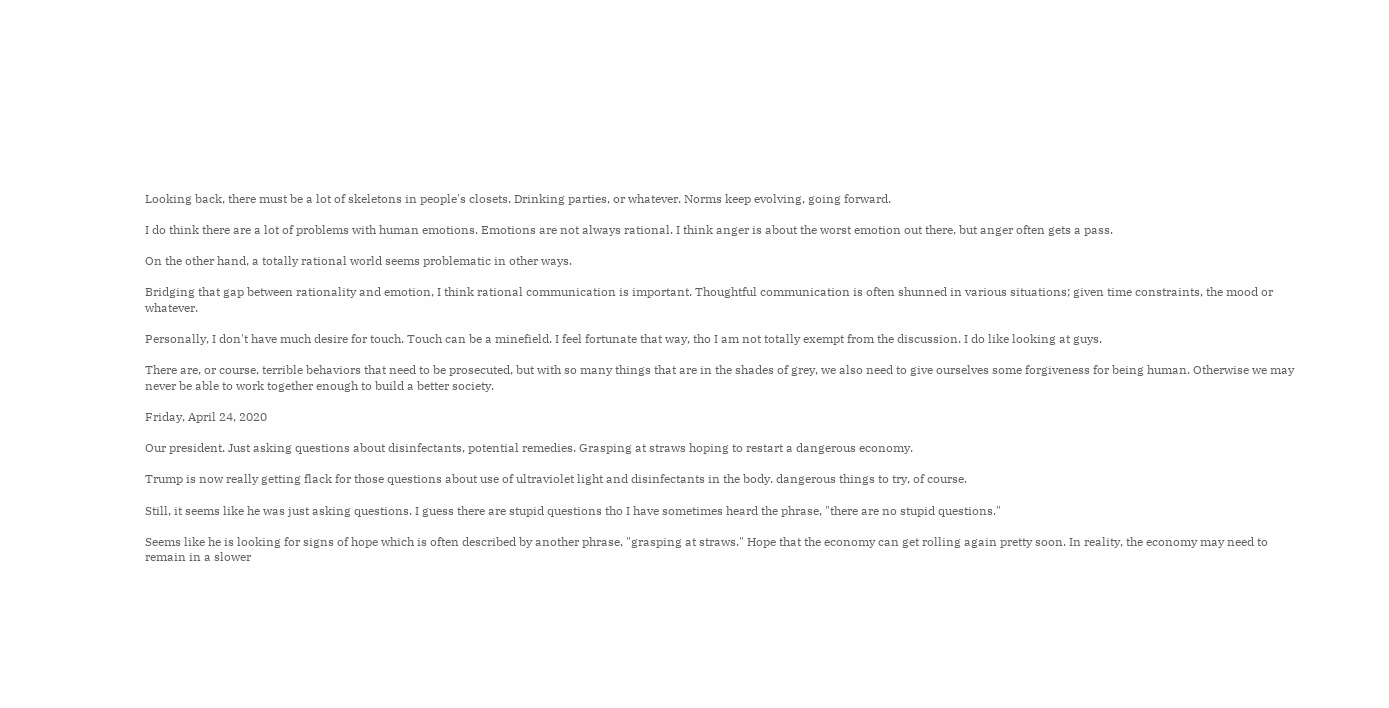Looking back, there must be a lot of skeletons in people's closets. Drinking parties, or whatever. Norms keep evolving, going forward.

I do think there are a lot of problems with human emotions. Emotions are not always rational. I think anger is about the worst emotion out there, but anger often gets a pass.

On the other hand, a totally rational world seems problematic in other ways.

Bridging that gap between rationality and emotion, I think rational communication is important. Thoughtful communication is often shunned in various situations; given time constraints, the mood or whatever.

Personally, I don't have much desire for touch. Touch can be a minefield. I feel fortunate that way, tho I am not totally exempt from the discussion. I do like looking at guys.

There are, or course, terrible behaviors that need to be prosecuted, but with so many things that are in the shades of grey, we also need to give ourselves some forgiveness for being human. Otherwise we may never be able to work together enough to build a better society.

Friday, April 24, 2020

Our president. Just asking questions about disinfectants, potential remedies. Grasping at straws hoping to restart a dangerous economy.

Trump is now really getting flack for those questions about use of ultraviolet light and disinfectants in the body. dangerous things to try, of course.

Still, it seems like he was just asking questions. I guess there are stupid questions tho I have sometimes heard the phrase, "there are no stupid questions."

Seems like he is looking for signs of hope which is often described by another phrase, "grasping at straws." Hope that the economy can get rolling again pretty soon. In reality, the economy may need to remain in a slower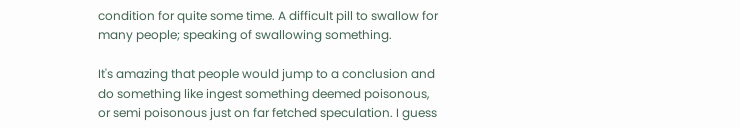condition for quite some time. A difficult pill to swallow for many people; speaking of swallowing something.

It's amazing that people would jump to a conclusion and do something like ingest something deemed poisonous, or semi poisonous just on far fetched speculation. I guess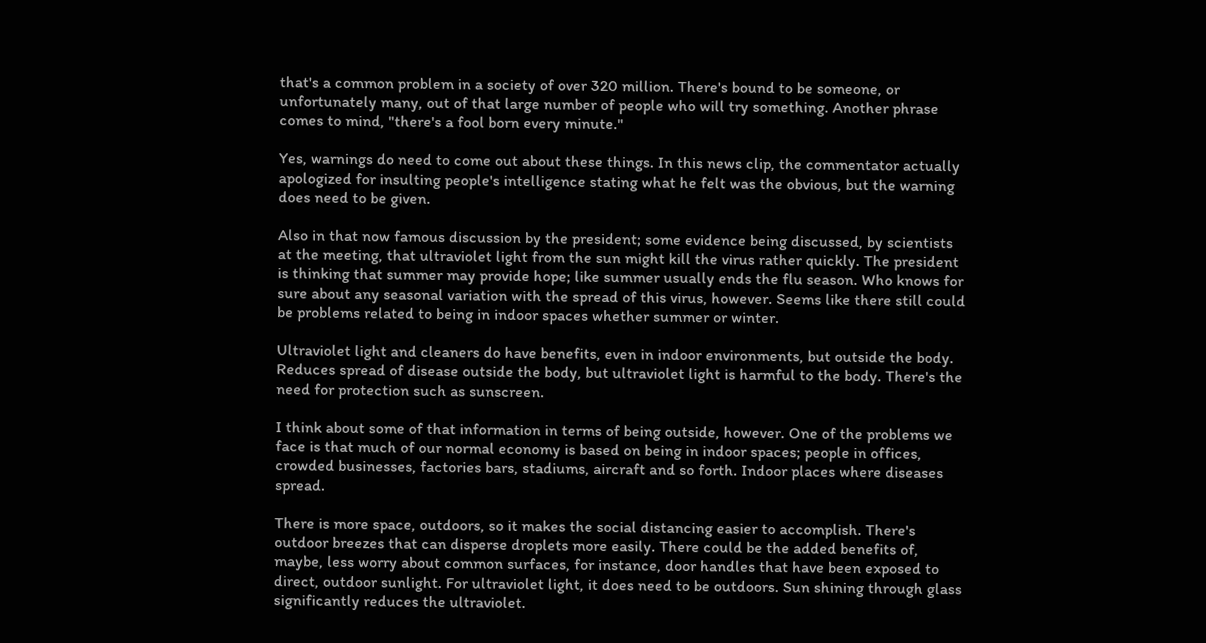that's a common problem in a society of over 320 million. There's bound to be someone, or unfortunately many, out of that large number of people who will try something. Another phrase comes to mind, "there's a fool born every minute."

Yes, warnings do need to come out about these things. In this news clip, the commentator actually apologized for insulting people's intelligence stating what he felt was the obvious, but the warning does need to be given.

Also in that now famous discussion by the president; some evidence being discussed, by scientists at the meeting, that ultraviolet light from the sun might kill the virus rather quickly. The president is thinking that summer may provide hope; like summer usually ends the flu season. Who knows for sure about any seasonal variation with the spread of this virus, however. Seems like there still could be problems related to being in indoor spaces whether summer or winter.

Ultraviolet light and cleaners do have benefits, even in indoor environments, but outside the body. Reduces spread of disease outside the body, but ultraviolet light is harmful to the body. There's the need for protection such as sunscreen.

I think about some of that information in terms of being outside, however. One of the problems we face is that much of our normal economy is based on being in indoor spaces; people in offices, crowded businesses, factories bars, stadiums, aircraft and so forth. Indoor places where diseases spread.

There is more space, outdoors, so it makes the social distancing easier to accomplish. There's outdoor breezes that can disperse droplets more easily. There could be the added benefits of, maybe, less worry about common surfaces, for instance, door handles that have been exposed to direct, outdoor sunlight. For ultraviolet light, it does need to be outdoors. Sun shining through glass significantly reduces the ultraviolet.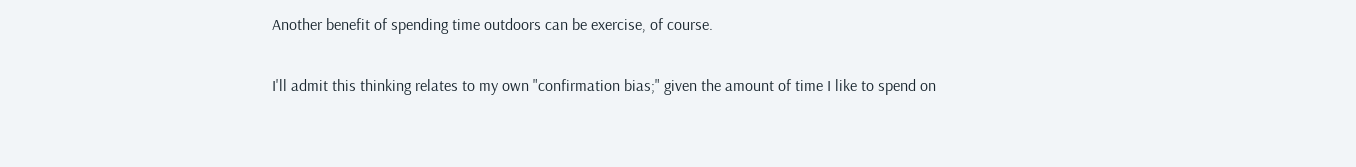Another benefit of spending time outdoors can be exercise, of course.

I'll admit this thinking relates to my own "confirmation bias;" given the amount of time I like to spend on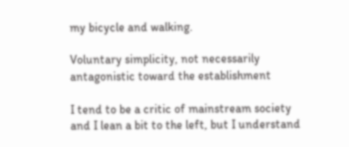my bicycle and walking.

Voluntary simplicity, not necessarily antagonistic toward the establishment

I tend to be a critic of mainstream society and I lean a bit to the left, but I understand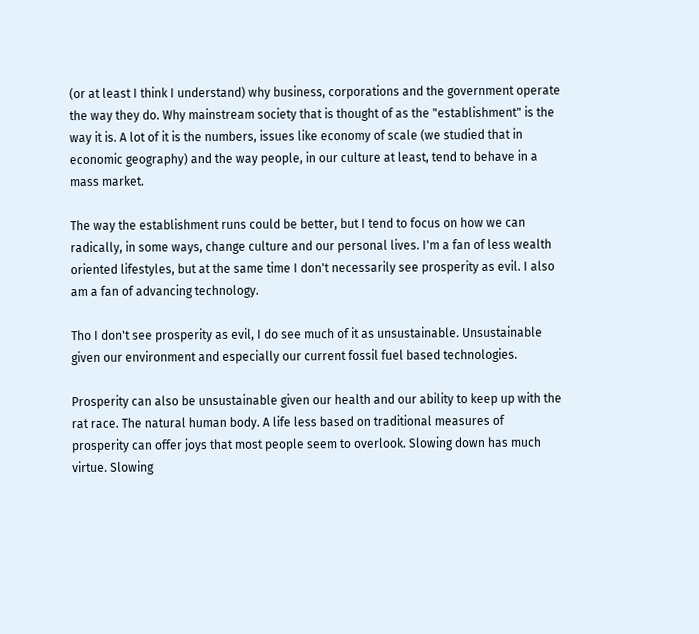(or at least I think I understand) why business, corporations and the government operate the way they do. Why mainstream society that is thought of as the "establishment" is the way it is. A lot of it is the numbers, issues like economy of scale (we studied that in economic geography) and the way people, in our culture at least, tend to behave in a mass market.

The way the establishment runs could be better, but I tend to focus on how we can radically, in some ways, change culture and our personal lives. I'm a fan of less wealth oriented lifestyles, but at the same time I don't necessarily see prosperity as evil. I also am a fan of advancing technology.

Tho I don't see prosperity as evil, I do see much of it as unsustainable. Unsustainable given our environment and especially our current fossil fuel based technologies.

Prosperity can also be unsustainable given our health and our ability to keep up with the rat race. The natural human body. A life less based on traditional measures of prosperity can offer joys that most people seem to overlook. Slowing down has much virtue. Slowing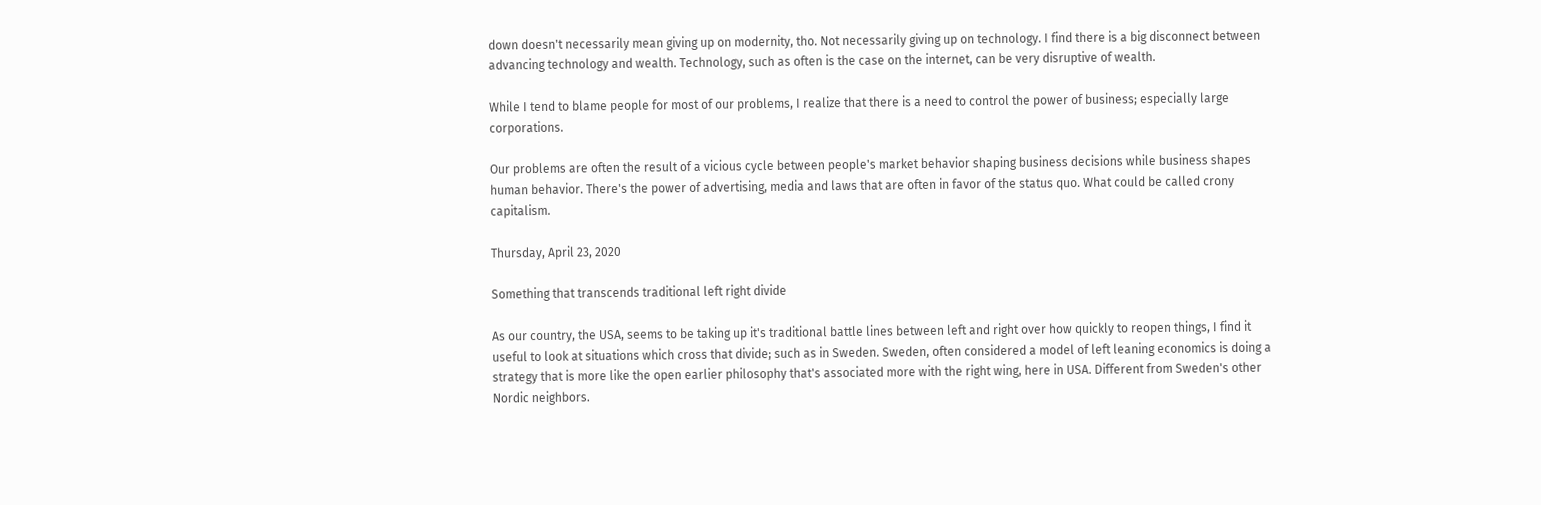down doesn't necessarily mean giving up on modernity, tho. Not necessarily giving up on technology. I find there is a big disconnect between advancing technology and wealth. Technology, such as often is the case on the internet, can be very disruptive of wealth.

While I tend to blame people for most of our problems, I realize that there is a need to control the power of business; especially large corporations.

Our problems are often the result of a vicious cycle between people's market behavior shaping business decisions while business shapes human behavior. There's the power of advertising, media and laws that are often in favor of the status quo. What could be called crony capitalism.

Thursday, April 23, 2020

Something that transcends traditional left right divide

As our country, the USA, seems to be taking up it's traditional battle lines between left and right over how quickly to reopen things, I find it useful to look at situations which cross that divide; such as in Sweden. Sweden, often considered a model of left leaning economics is doing a strategy that is more like the open earlier philosophy that's associated more with the right wing, here in USA. Different from Sweden's other Nordic neighbors.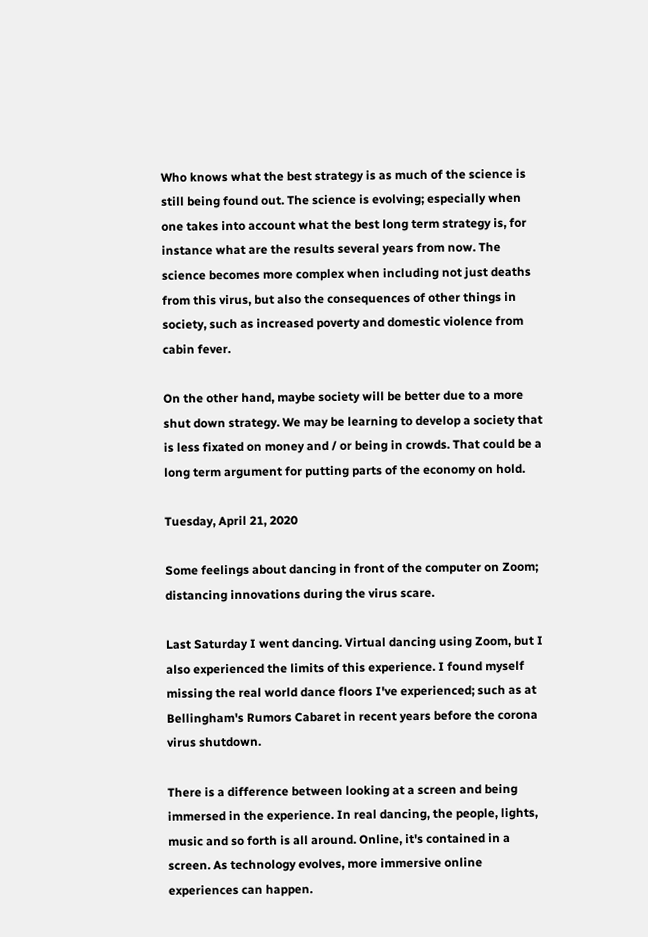Who knows what the best strategy is as much of the science is still being found out. The science is evolving; especially when one takes into account what the best long term strategy is, for instance what are the results several years from now. The science becomes more complex when including not just deaths from this virus, but also the consequences of other things in society, such as increased poverty and domestic violence from cabin fever.

On the other hand, maybe society will be better due to a more shut down strategy. We may be learning to develop a society that is less fixated on money and / or being in crowds. That could be a long term argument for putting parts of the economy on hold.

Tuesday, April 21, 2020

Some feelings about dancing in front of the computer on Zoom; distancing innovations during the virus scare.

Last Saturday I went dancing. Virtual dancing using Zoom, but I also experienced the limits of this experience. I found myself missing the real world dance floors I've experienced; such as at Bellingham's Rumors Cabaret in recent years before the corona virus shutdown.

There is a difference between looking at a screen and being immersed in the experience. In real dancing, the people, lights, music and so forth is all around. Online, it's contained in a screen. As technology evolves, more immersive online experiences can happen.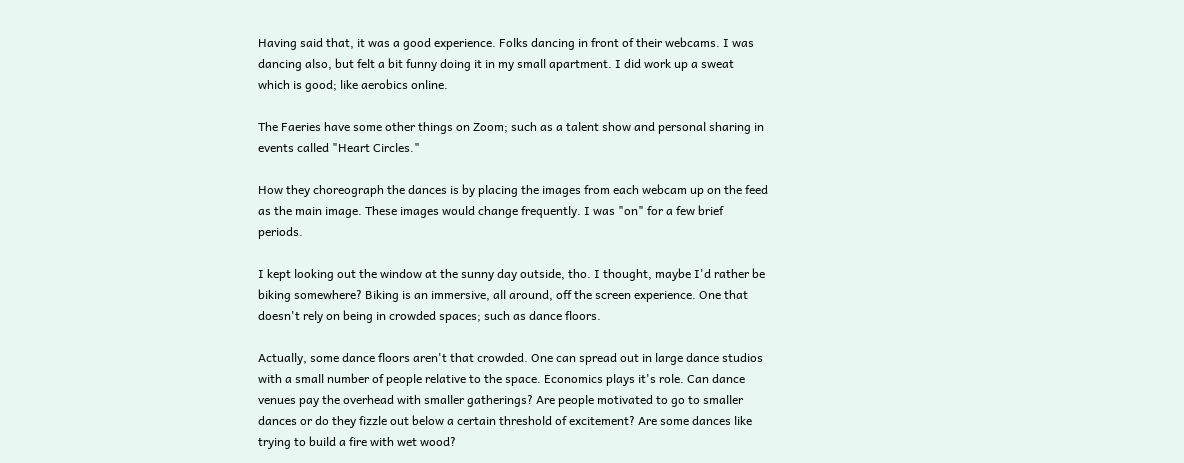Having said that, it was a good experience. Folks dancing in front of their webcams. I was dancing also, but felt a bit funny doing it in my small apartment. I did work up a sweat which is good; like aerobics online.

The Faeries have some other things on Zoom; such as a talent show and personal sharing in events called "Heart Circles."

How they choreograph the dances is by placing the images from each webcam up on the feed as the main image. These images would change frequently. I was "on" for a few brief periods.

I kept looking out the window at the sunny day outside, tho. I thought, maybe I'd rather be biking somewhere? Biking is an immersive, all around, off the screen experience. One that doesn't rely on being in crowded spaces; such as dance floors.

Actually, some dance floors aren't that crowded. One can spread out in large dance studios with a small number of people relative to the space. Economics plays it's role. Can dance venues pay the overhead with smaller gatherings? Are people motivated to go to smaller dances or do they fizzle out below a certain threshold of excitement? Are some dances like trying to build a fire with wet wood?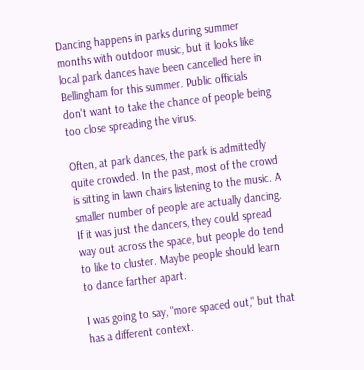Dancing happens in parks during summer months with outdoor music, but it looks like local park dances have been cancelled here in Bellingham for this summer. Public officials don't want to take the chance of people being too close spreading the virus.

Often, at park dances, the park is admittedly quite crowded. In the past, most of the crowd is sitting in lawn chairs listening to the music. A smaller number of people are actually dancing. If it was just the dancers, they could spread way out across the space, but people do tend to like to cluster. Maybe people should learn to dance farther apart.

I was going to say, "more spaced out," but that has a different context.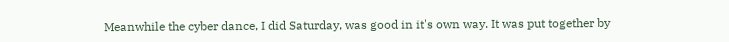Meanwhile the cyber dance, I did Saturday, was good in it's own way. It was put together by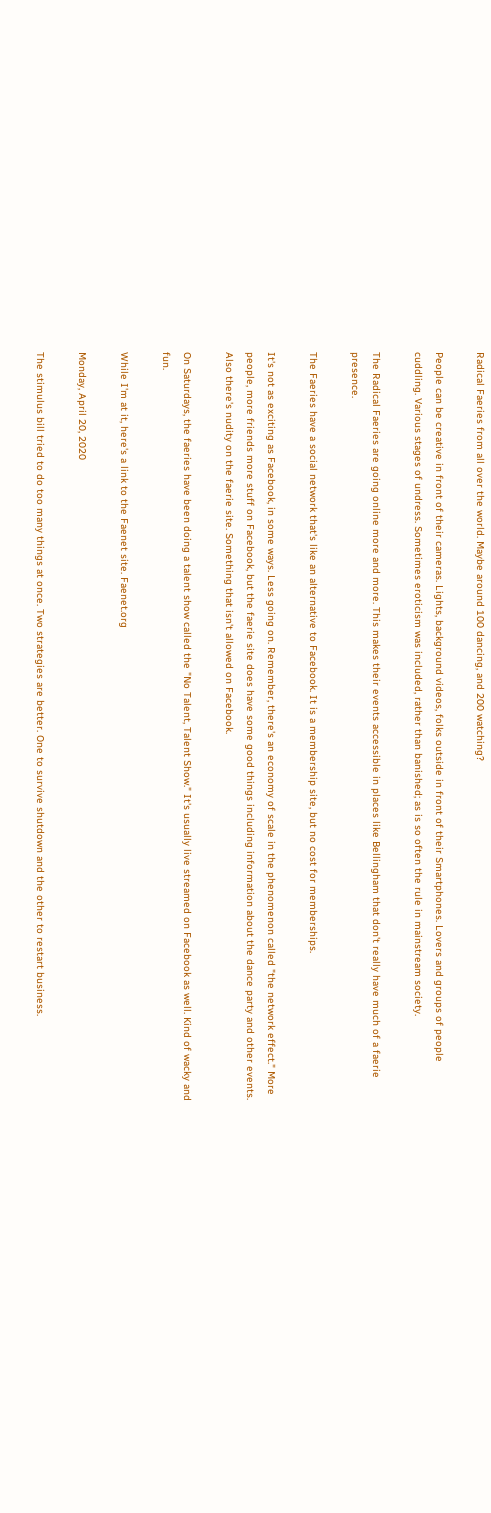Radical Faeries from all over the world. Maybe around 100 dancing, and 200 watching?

People can be creative in front of their cameras. Lights, background videos, folks outside in front of their Smartphones. Lovers and groups of people cuddling. Various stages of undress. Sometimes eroticism was included, rather than banished; as is so often the rule in mainstream society.

The Radical Faeries are going online more and more. This makes their events accessible in places like Bellingham that don't really have much of a faerie presence.

The Faeries have a social network that's like an alternative to Facebook. It is a membership site, but no cost for memberships.

It's not as exciting as Facebook, in some ways. Less going on. Remember, there's an economy of scale in the phenomenon called "the network effect." More people, more friends more stuff on Facebook, but the faerie site does have some good things including information about the dance party and other events. Also there's nudity on the faerie site. Something that isn't allowed on Facebook.

On Saturdays, the faeries have been doing a talent show called the "No Talent, Talent Show." It's usually live streamed on Facebook as well. Kind of wacky and fun.

While I'm at it, here's a link to the Faenet site. Faenet.org

Monday, April 20, 2020

The stimulus bill tried to do too many things at once. Two strategies are better. One to survive shutdown and the other to restart business.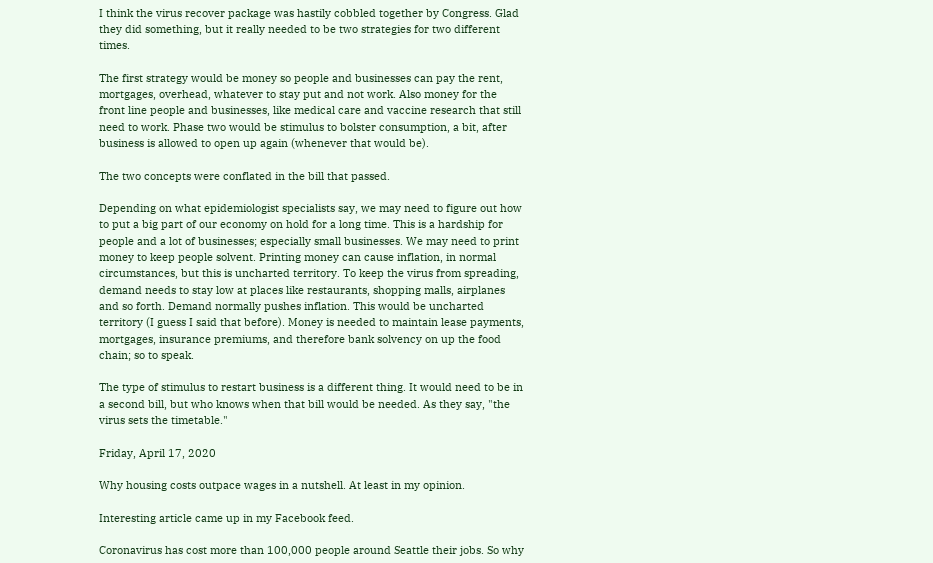I think the virus recover package was hastily cobbled together by Congress. Glad they did something, but it really needed to be two strategies for two different times.

The first strategy would be money so people and businesses can pay the rent, mortgages, overhead, whatever to stay put and not work. Also money for the front line people and businesses, like medical care and vaccine research that still need to work. Phase two would be stimulus to bolster consumption, a bit, after business is allowed to open up again (whenever that would be).

The two concepts were conflated in the bill that passed.

Depending on what epidemiologist specialists say, we may need to figure out how to put a big part of our economy on hold for a long time. This is a hardship for people and a lot of businesses; especially small businesses. We may need to print money to keep people solvent. Printing money can cause inflation, in normal circumstances, but this is uncharted territory. To keep the virus from spreading, demand needs to stay low at places like restaurants, shopping malls, airplanes and so forth. Demand normally pushes inflation. This would be uncharted territory (I guess I said that before). Money is needed to maintain lease payments, mortgages, insurance premiums, and therefore bank solvency on up the food chain; so to speak.

The type of stimulus to restart business is a different thing. It would need to be in a second bill, but who knows when that bill would be needed. As they say, "the virus sets the timetable."

Friday, April 17, 2020

Why housing costs outpace wages in a nutshell. At least in my opinion.

Interesting article came up in my Facebook feed.

Coronavirus has cost more than 100,000 people around Seattle their jobs. So why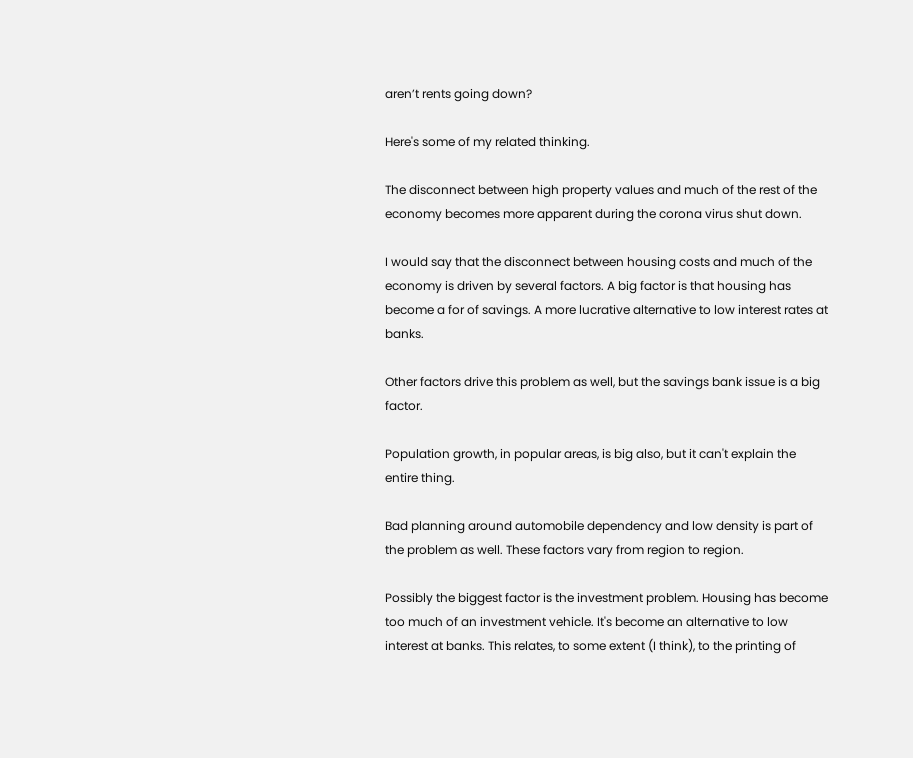aren’t rents going down?

Here's some of my related thinking.

The disconnect between high property values and much of the rest of the economy becomes more apparent during the corona virus shut down.

I would say that the disconnect between housing costs and much of the economy is driven by several factors. A big factor is that housing has become a for of savings. A more lucrative alternative to low interest rates at banks.

Other factors drive this problem as well, but the savings bank issue is a big factor.

Population growth, in popular areas, is big also, but it can't explain the entire thing.

Bad planning around automobile dependency and low density is part of the problem as well. These factors vary from region to region.

Possibly the biggest factor is the investment problem. Housing has become too much of an investment vehicle. It's become an alternative to low interest at banks. This relates, to some extent (I think), to the printing of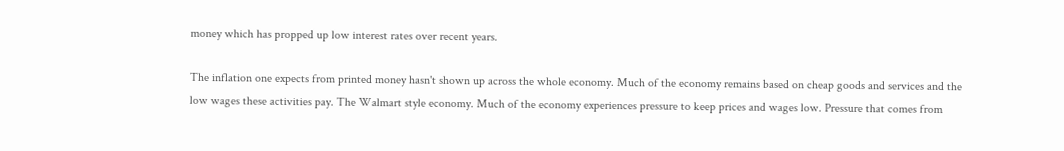money which has propped up low interest rates over recent years.

The inflation one expects from printed money hasn't shown up across the whole economy. Much of the economy remains based on cheap goods and services and the low wages these activities pay. The Walmart style economy. Much of the economy experiences pressure to keep prices and wages low. Pressure that comes from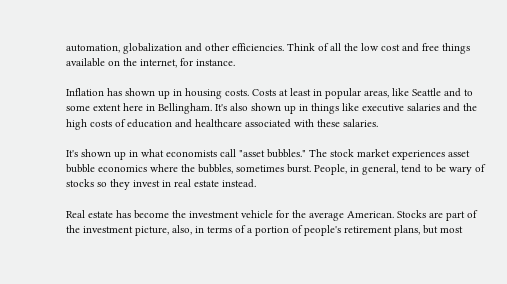automation, globalization and other efficiencies. Think of all the low cost and free things available on the internet, for instance.

Inflation has shown up in housing costs. Costs at least in popular areas, like Seattle and to some extent here in Bellingham. It's also shown up in things like executive salaries and the high costs of education and healthcare associated with these salaries.

It's shown up in what economists call "asset bubbles." The stock market experiences asset bubble economics where the bubbles, sometimes burst. People, in general, tend to be wary of stocks so they invest in real estate instead.

Real estate has become the investment vehicle for the average American. Stocks are part of the investment picture, also, in terms of a portion of people's retirement plans, but most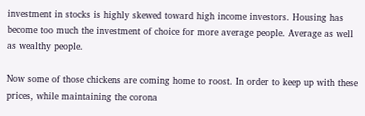investment in stocks is highly skewed toward high income investors. Housing has become too much the investment of choice for more average people. Average as well as wealthy people.

Now some of those chickens are coming home to roost. In order to keep up with these prices, while maintaining the corona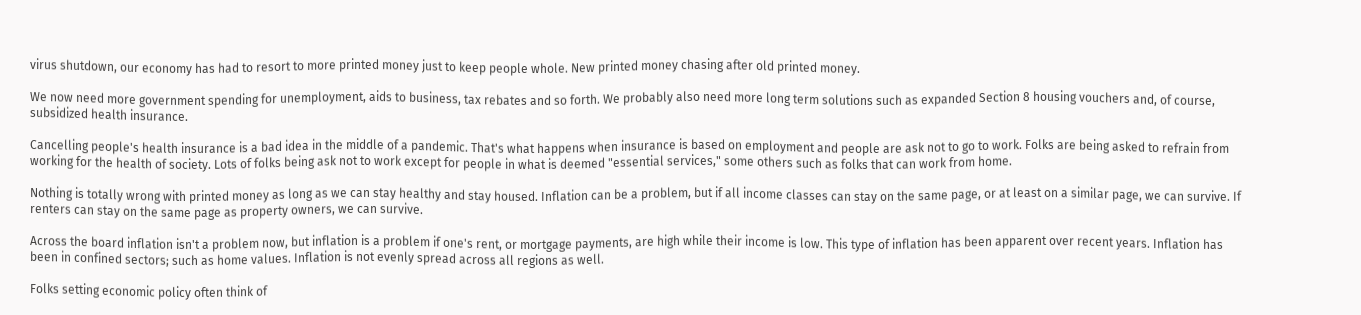virus shutdown, our economy has had to resort to more printed money just to keep people whole. New printed money chasing after old printed money.

We now need more government spending for unemployment, aids to business, tax rebates and so forth. We probably also need more long term solutions such as expanded Section 8 housing vouchers and, of course, subsidized health insurance.

Cancelling people's health insurance is a bad idea in the middle of a pandemic. That's what happens when insurance is based on employment and people are ask not to go to work. Folks are being asked to refrain from working for the health of society. Lots of folks being ask not to work except for people in what is deemed "essential services," some others such as folks that can work from home.

Nothing is totally wrong with printed money as long as we can stay healthy and stay housed. Inflation can be a problem, but if all income classes can stay on the same page, or at least on a similar page, we can survive. If renters can stay on the same page as property owners, we can survive.

Across the board inflation isn't a problem now, but inflation is a problem if one's rent, or mortgage payments, are high while their income is low. This type of inflation has been apparent over recent years. Inflation has been in confined sectors; such as home values. Inflation is not evenly spread across all regions as well.

Folks setting economic policy often think of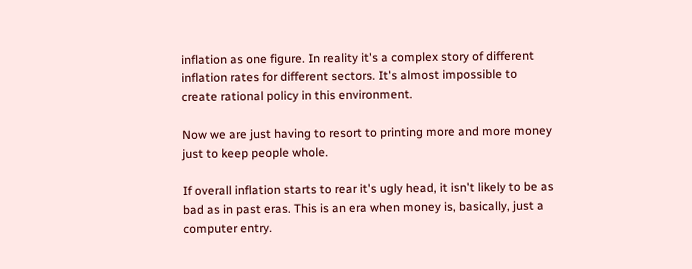inflation as one figure. In reality it's a complex story of different inflation rates for different sectors. It's almost impossible to create rational policy in this environment.

Now we are just having to resort to printing more and more money just to keep people whole.

If overall inflation starts to rear it's ugly head, it isn't likely to be as bad as in past eras. This is an era when money is, basically, just a computer entry.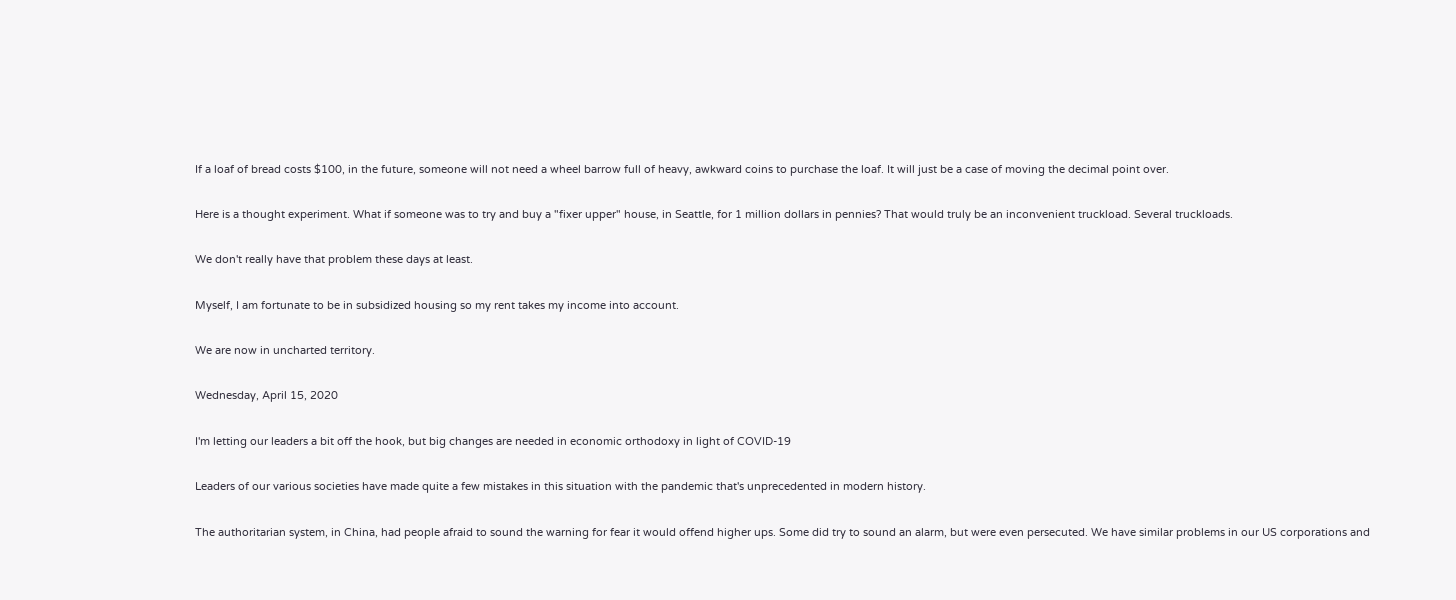If a loaf of bread costs $100, in the future, someone will not need a wheel barrow full of heavy, awkward coins to purchase the loaf. It will just be a case of moving the decimal point over.

Here is a thought experiment. What if someone was to try and buy a "fixer upper" house, in Seattle, for 1 million dollars in pennies? That would truly be an inconvenient truckload. Several truckloads.

We don't really have that problem these days at least.

Myself, I am fortunate to be in subsidized housing so my rent takes my income into account.

We are now in uncharted territory.

Wednesday, April 15, 2020

I'm letting our leaders a bit off the hook, but big changes are needed in economic orthodoxy in light of COVID-19

Leaders of our various societies have made quite a few mistakes in this situation with the pandemic that's unprecedented in modern history.

The authoritarian system, in China, had people afraid to sound the warning for fear it would offend higher ups. Some did try to sound an alarm, but were even persecuted. We have similar problems in our US corporations and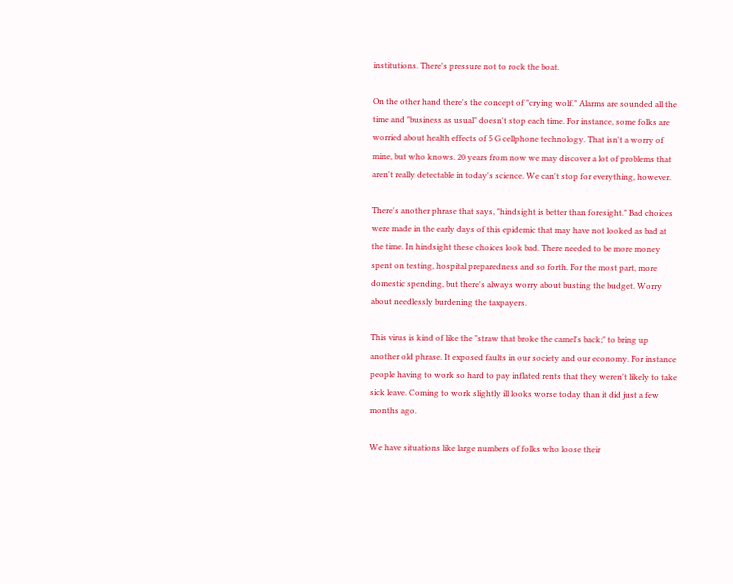institutions. There's pressure not to rock the boat.

On the other hand there's the concept of "crying wolf." Alarms are sounded all the time and "business as usual" doesn't stop each time. For instance, some folks are worried about health effects of 5 G cellphone technology. That isn't a worry of mine, but who knows. 20 years from now we may discover a lot of problems that aren't really detectable in today's science. We can't stop for everything, however.

There's another phrase that says, "hindsight is better than foresight." Bad choices were made in the early days of this epidemic that may have not looked as bad at the time. In hindsight these choices look bad. There needed to be more money spent on testing, hospital preparedness and so forth. For the most part, more domestic spending, but there's always worry about busting the budget. Worry about needlessly burdening the taxpayers.

This virus is kind of like the "straw that broke the camel's back;" to bring up another old phrase. It exposed faults in our society and our economy. For instance people having to work so hard to pay inflated rents that they weren't likely to take sick leave. Coming to work slightly ill looks worse today than it did just a few months ago.

We have situations like large numbers of folks who loose their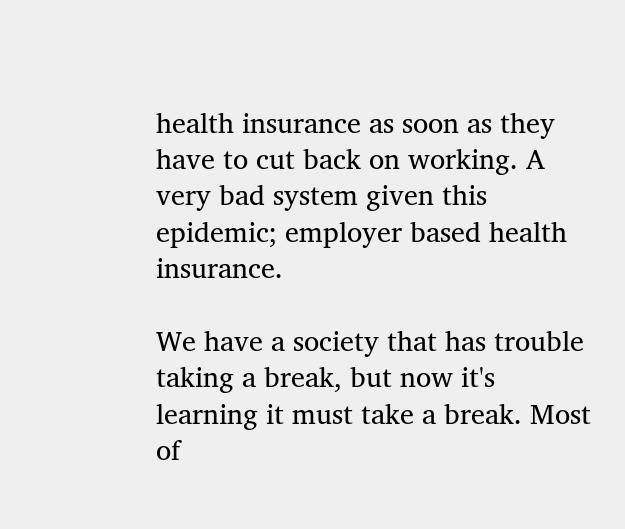health insurance as soon as they have to cut back on working. A very bad system given this epidemic; employer based health insurance.

We have a society that has trouble taking a break, but now it's learning it must take a break. Most of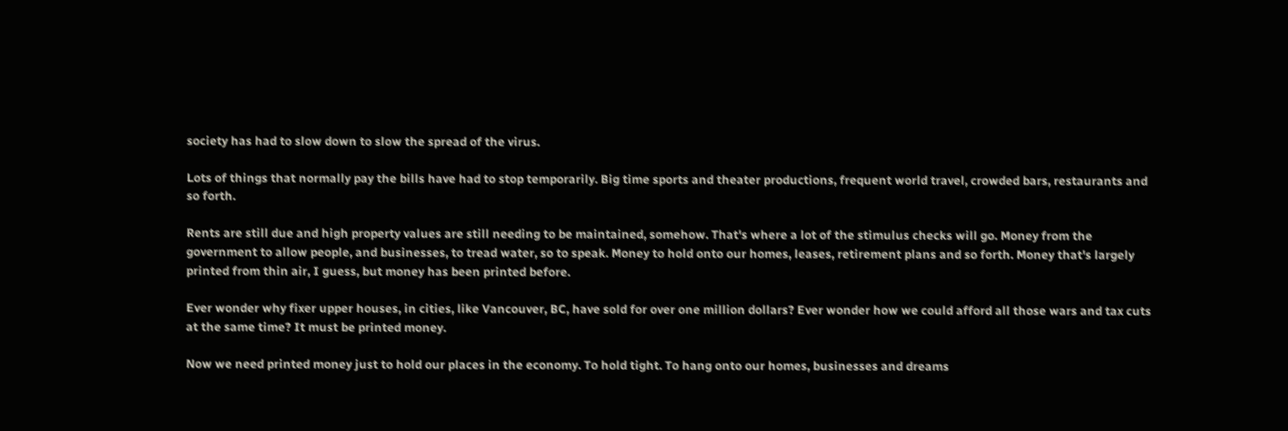society has had to slow down to slow the spread of the virus.

Lots of things that normally pay the bills have had to stop temporarily. Big time sports and theater productions, frequent world travel, crowded bars, restaurants and so forth.

Rents are still due and high property values are still needing to be maintained, somehow. That's where a lot of the stimulus checks will go. Money from the government to allow people, and businesses, to tread water, so to speak. Money to hold onto our homes, leases, retirement plans and so forth. Money that's largely printed from thin air, I guess, but money has been printed before.

Ever wonder why fixer upper houses, in cities, like Vancouver, BC, have sold for over one million dollars? Ever wonder how we could afford all those wars and tax cuts at the same time? It must be printed money.

Now we need printed money just to hold our places in the economy. To hold tight. To hang onto our homes, businesses and dreams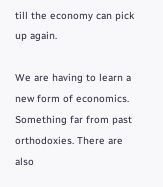till the economy can pick up again.

We are having to learn a new form of economics. Something far from past orthodoxies. There are also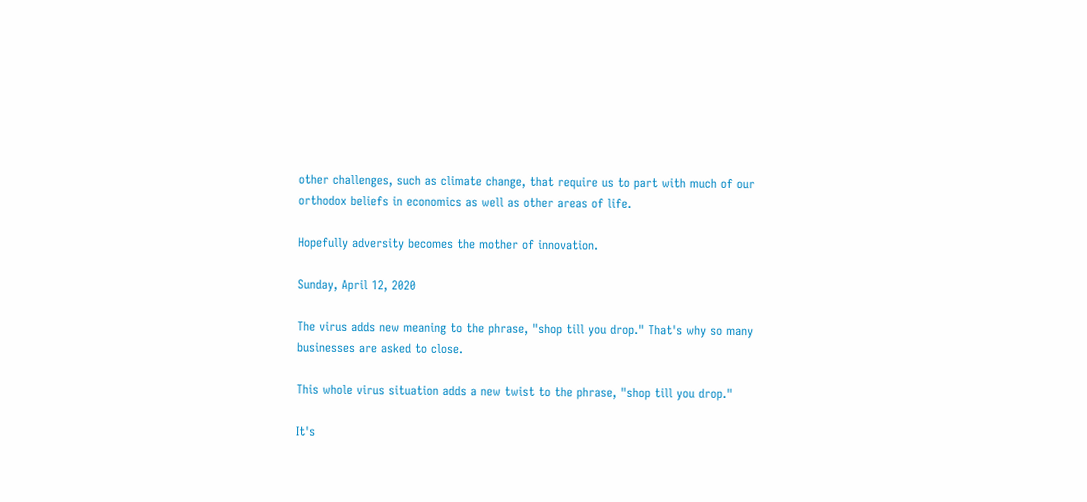other challenges, such as climate change, that require us to part with much of our orthodox beliefs in economics as well as other areas of life.

Hopefully adversity becomes the mother of innovation.

Sunday, April 12, 2020

The virus adds new meaning to the phrase, "shop till you drop." That's why so many businesses are asked to close.

This whole virus situation adds a new twist to the phrase, "shop till you drop."

It's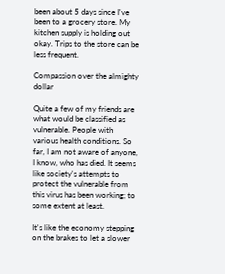been about 5 days since I've been to a grocery store. My kitchen supply is holding out okay. Trips to the store can be less frequent.

Compassion over the almighty dollar

Quite a few of my friends are what would be classified as vulnerable. People with various health conditions. So far, I am not aware of anyone, I know, who has died. It seems like society's attempts to protect the vulnerable from this virus has been working; to some extent at least.

It's like the economy stepping on the brakes to let a slower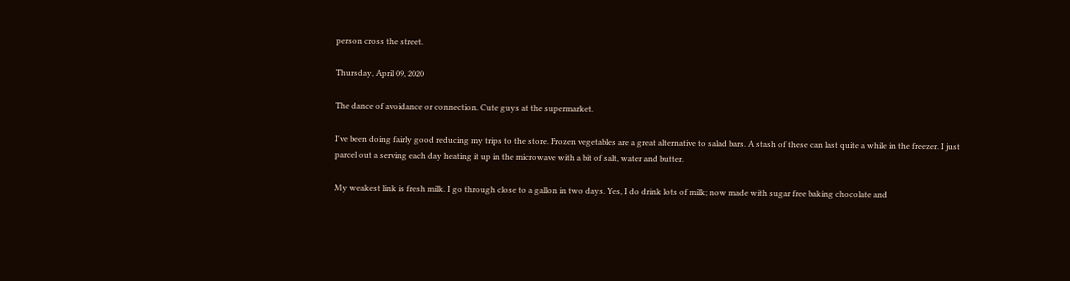person cross the street.

Thursday, April 09, 2020

The dance of avoidance or connection. Cute guys at the supermarket.

I've been doing fairly good reducing my trips to the store. Frozen vegetables are a great alternative to salad bars. A stash of these can last quite a while in the freezer. I just parcel out a serving each day heating it up in the microwave with a bit of salt, water and butter.

My weakest link is fresh milk. I go through close to a gallon in two days. Yes, I do drink lots of milk; now made with sugar free baking chocolate and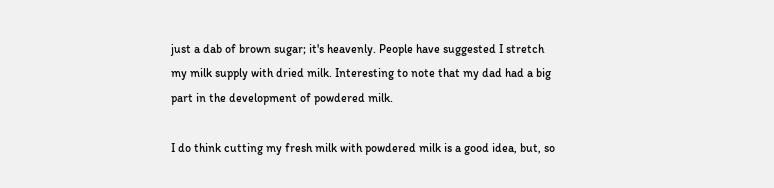just a dab of brown sugar; it's heavenly. People have suggested I stretch my milk supply with dried milk. Interesting to note that my dad had a big part in the development of powdered milk.

I do think cutting my fresh milk with powdered milk is a good idea, but, so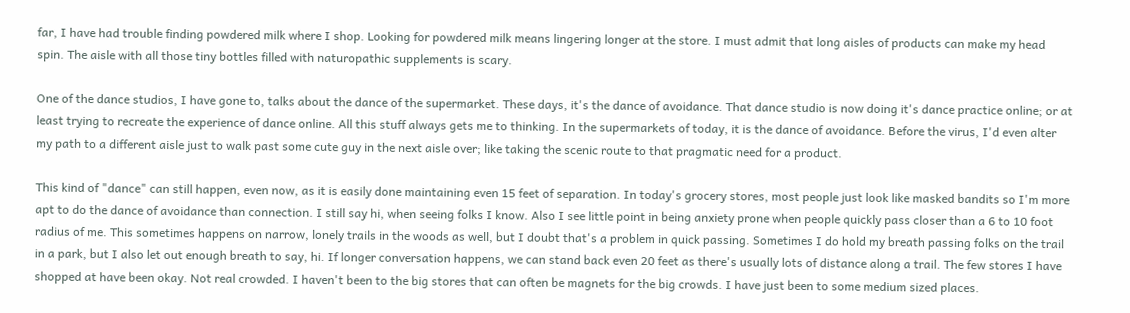far, I have had trouble finding powdered milk where I shop. Looking for powdered milk means lingering longer at the store. I must admit that long aisles of products can make my head spin. The aisle with all those tiny bottles filled with naturopathic supplements is scary.

One of the dance studios, I have gone to, talks about the dance of the supermarket. These days, it's the dance of avoidance. That dance studio is now doing it's dance practice online; or at least trying to recreate the experience of dance online. All this stuff always gets me to thinking. In the supermarkets of today, it is the dance of avoidance. Before the virus, I'd even alter my path to a different aisle just to walk past some cute guy in the next aisle over; like taking the scenic route to that pragmatic need for a product.

This kind of "dance" can still happen, even now, as it is easily done maintaining even 15 feet of separation. In today's grocery stores, most people just look like masked bandits so I'm more apt to do the dance of avoidance than connection. I still say hi, when seeing folks I know. Also I see little point in being anxiety prone when people quickly pass closer than a 6 to 10 foot radius of me. This sometimes happens on narrow, lonely trails in the woods as well, but I doubt that's a problem in quick passing. Sometimes I do hold my breath passing folks on the trail in a park, but I also let out enough breath to say, hi. If longer conversation happens, we can stand back even 20 feet as there's usually lots of distance along a trail. The few stores I have shopped at have been okay. Not real crowded. I haven't been to the big stores that can often be magnets for the big crowds. I have just been to some medium sized places.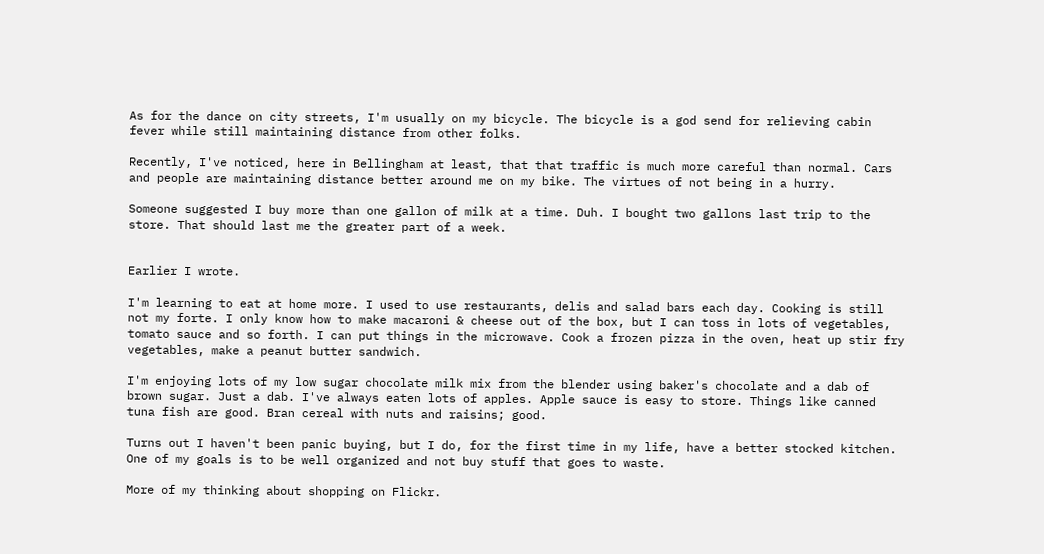As for the dance on city streets, I'm usually on my bicycle. The bicycle is a god send for relieving cabin fever while still maintaining distance from other folks.

Recently, I've noticed, here in Bellingham at least, that that traffic is much more careful than normal. Cars and people are maintaining distance better around me on my bike. The virtues of not being in a hurry.

Someone suggested I buy more than one gallon of milk at a time. Duh. I bought two gallons last trip to the store. That should last me the greater part of a week.


Earlier I wrote.

I'm learning to eat at home more. I used to use restaurants, delis and salad bars each day. Cooking is still not my forte. I only know how to make macaroni & cheese out of the box, but I can toss in lots of vegetables, tomato sauce and so forth. I can put things in the microwave. Cook a frozen pizza in the oven, heat up stir fry vegetables, make a peanut butter sandwich.

I'm enjoying lots of my low sugar chocolate milk mix from the blender using baker's chocolate and a dab of brown sugar. Just a dab. I've always eaten lots of apples. Apple sauce is easy to store. Things like canned tuna fish are good. Bran cereal with nuts and raisins; good.

Turns out I haven't been panic buying, but I do, for the first time in my life, have a better stocked kitchen. One of my goals is to be well organized and not buy stuff that goes to waste.

More of my thinking about shopping on Flickr.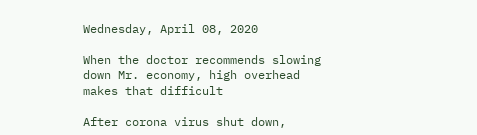Wednesday, April 08, 2020

When the doctor recommends slowing down Mr. economy, high overhead makes that difficult

After corona virus shut down,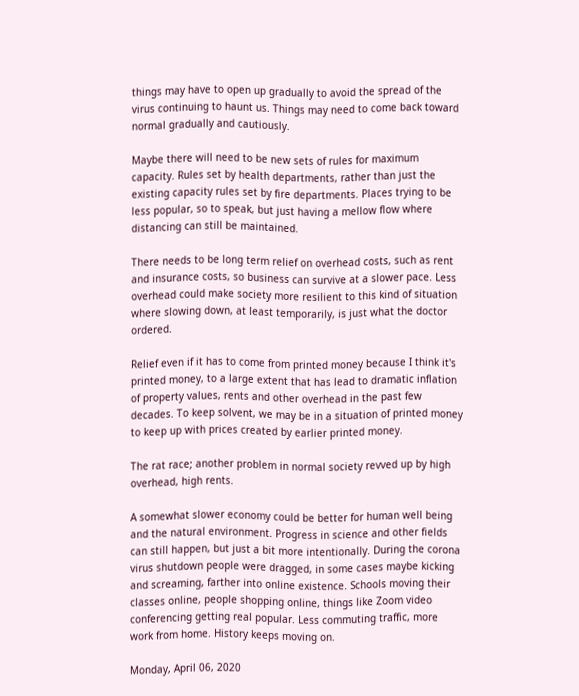things may have to open up gradually to avoid the spread of the virus continuing to haunt us. Things may need to come back toward normal gradually and cautiously.

Maybe there will need to be new sets of rules for maximum capacity. Rules set by health departments, rather than just the existing capacity rules set by fire departments. Places trying to be less popular, so to speak, but just having a mellow flow where distancing can still be maintained.

There needs to be long term relief on overhead costs, such as rent and insurance costs, so business can survive at a slower pace. Less overhead could make society more resilient to this kind of situation where slowing down, at least temporarily, is just what the doctor ordered.

Relief even if it has to come from printed money because I think it's printed money, to a large extent that has lead to dramatic inflation of property values, rents and other overhead in the past few decades. To keep solvent, we may be in a situation of printed money to keep up with prices created by earlier printed money.

The rat race; another problem in normal society revved up by high overhead, high rents.

A somewhat slower economy could be better for human well being and the natural environment. Progress in science and other fields can still happen, but just a bit more intentionally. During the corona virus shutdown people were dragged, in some cases maybe kicking and screaming, farther into online existence. Schools moving their classes online, people shopping online, things like Zoom video conferencing getting real popular. Less commuting traffic, more work from home. History keeps moving on.

Monday, April 06, 2020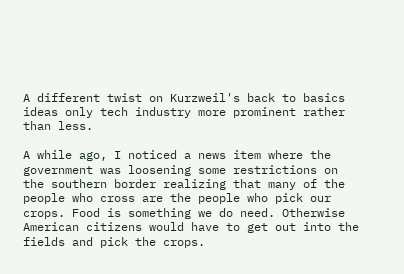A different twist on Kurzweil's back to basics ideas only tech industry more prominent rather than less.

A while ago, I noticed a news item where the government was loosening some restrictions on the southern border realizing that many of the people who cross are the people who pick our crops. Food is something we do need. Otherwise American citizens would have to get out into the fields and pick the crops.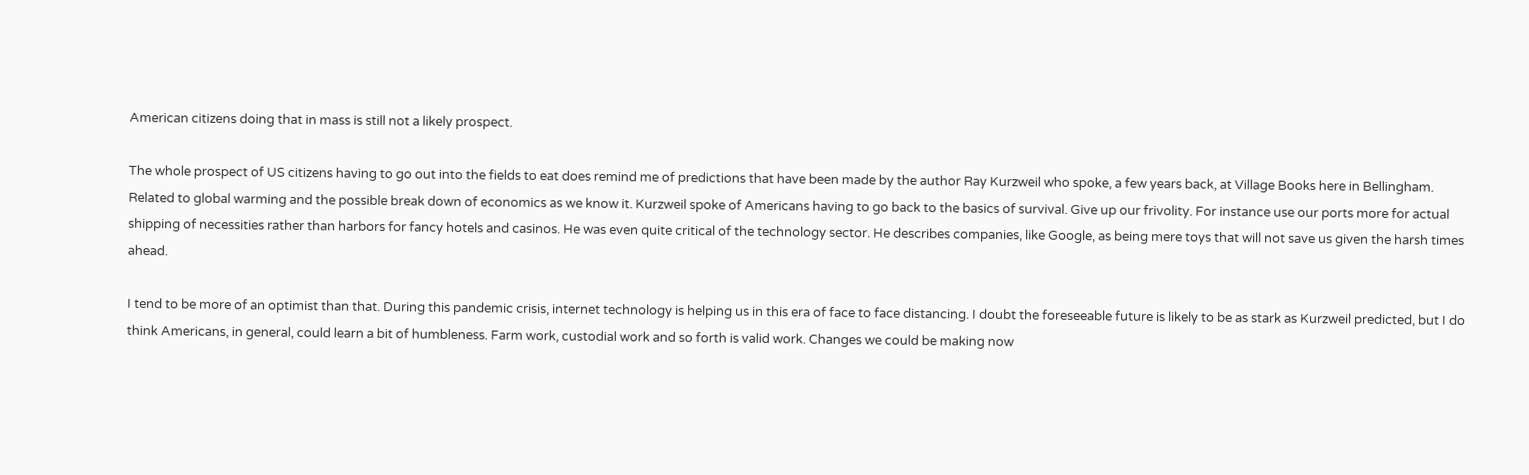American citizens doing that in mass is still not a likely prospect.

The whole prospect of US citizens having to go out into the fields to eat does remind me of predictions that have been made by the author Ray Kurzweil who spoke, a few years back, at Village Books here in Bellingham. Related to global warming and the possible break down of economics as we know it. Kurzweil spoke of Americans having to go back to the basics of survival. Give up our frivolity. For instance use our ports more for actual shipping of necessities rather than harbors for fancy hotels and casinos. He was even quite critical of the technology sector. He describes companies, like Google, as being mere toys that will not save us given the harsh times ahead.

I tend to be more of an optimist than that. During this pandemic crisis, internet technology is helping us in this era of face to face distancing. I doubt the foreseeable future is likely to be as stark as Kurzweil predicted, but I do think Americans, in general, could learn a bit of humbleness. Farm work, custodial work and so forth is valid work. Changes we could be making now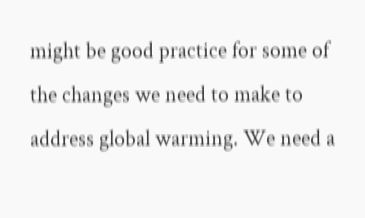might be good practice for some of the changes we need to make to address global warming. We need a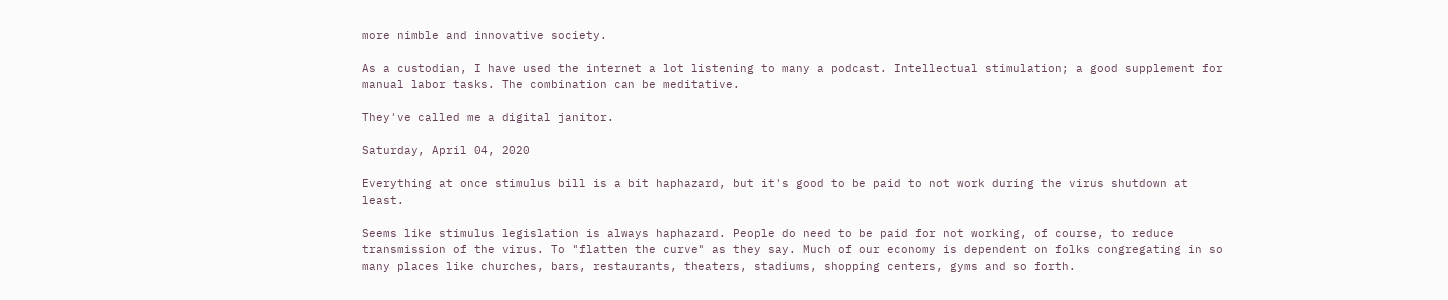more nimble and innovative society.

As a custodian, I have used the internet a lot listening to many a podcast. Intellectual stimulation; a good supplement for manual labor tasks. The combination can be meditative.

They've called me a digital janitor.

Saturday, April 04, 2020

Everything at once stimulus bill is a bit haphazard, but it's good to be paid to not work during the virus shutdown at least.

Seems like stimulus legislation is always haphazard. People do need to be paid for not working, of course, to reduce transmission of the virus. To "flatten the curve" as they say. Much of our economy is dependent on folks congregating in so many places like churches, bars, restaurants, theaters, stadiums, shopping centers, gyms and so forth.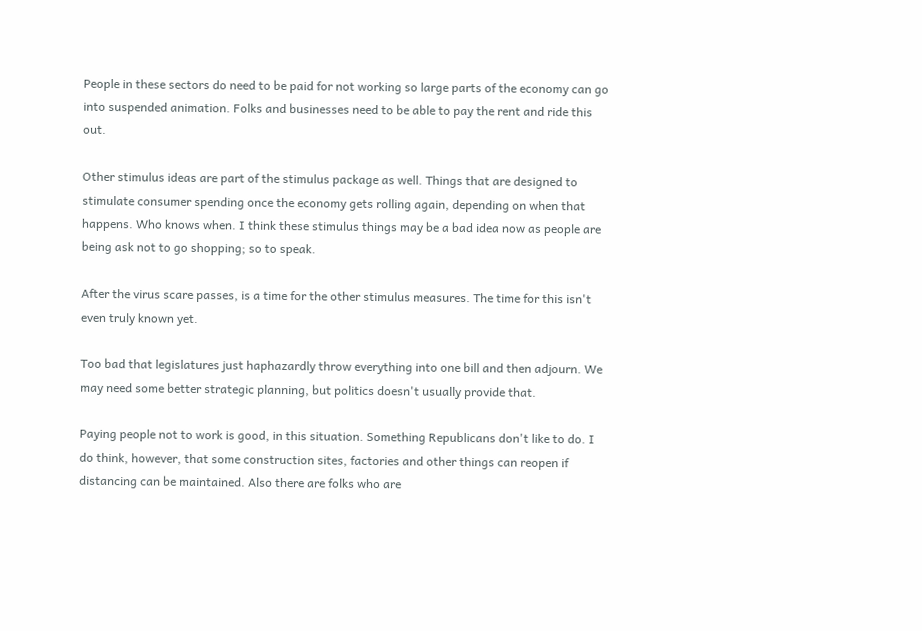People in these sectors do need to be paid for not working so large parts of the economy can go into suspended animation. Folks and businesses need to be able to pay the rent and ride this out.

Other stimulus ideas are part of the stimulus package as well. Things that are designed to stimulate consumer spending once the economy gets rolling again, depending on when that happens. Who knows when. I think these stimulus things may be a bad idea now as people are being ask not to go shopping; so to speak.

After the virus scare passes, is a time for the other stimulus measures. The time for this isn't even truly known yet.

Too bad that legislatures just haphazardly throw everything into one bill and then adjourn. We may need some better strategic planning, but politics doesn't usually provide that.

Paying people not to work is good, in this situation. Something Republicans don't like to do. I do think, however, that some construction sites, factories and other things can reopen if distancing can be maintained. Also there are folks who are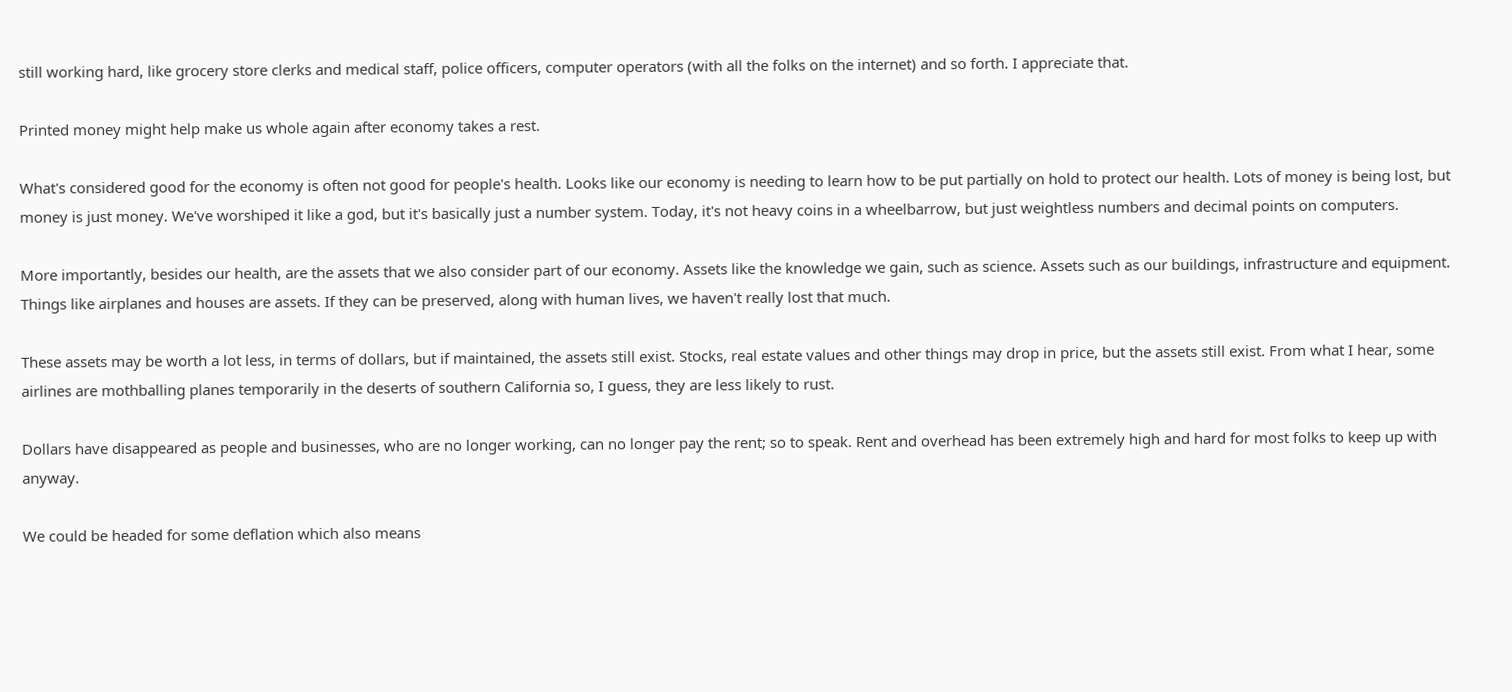still working hard, like grocery store clerks and medical staff, police officers, computer operators (with all the folks on the internet) and so forth. I appreciate that.

Printed money might help make us whole again after economy takes a rest.

What's considered good for the economy is often not good for people's health. Looks like our economy is needing to learn how to be put partially on hold to protect our health. Lots of money is being lost, but money is just money. We've worshiped it like a god, but it's basically just a number system. Today, it's not heavy coins in a wheelbarrow, but just weightless numbers and decimal points on computers.

More importantly, besides our health, are the assets that we also consider part of our economy. Assets like the knowledge we gain, such as science. Assets such as our buildings, infrastructure and equipment. Things like airplanes and houses are assets. If they can be preserved, along with human lives, we haven't really lost that much.

These assets may be worth a lot less, in terms of dollars, but if maintained, the assets still exist. Stocks, real estate values and other things may drop in price, but the assets still exist. From what I hear, some airlines are mothballing planes temporarily in the deserts of southern California so, I guess, they are less likely to rust.

Dollars have disappeared as people and businesses, who are no longer working, can no longer pay the rent; so to speak. Rent and overhead has been extremely high and hard for most folks to keep up with anyway.

We could be headed for some deflation which also means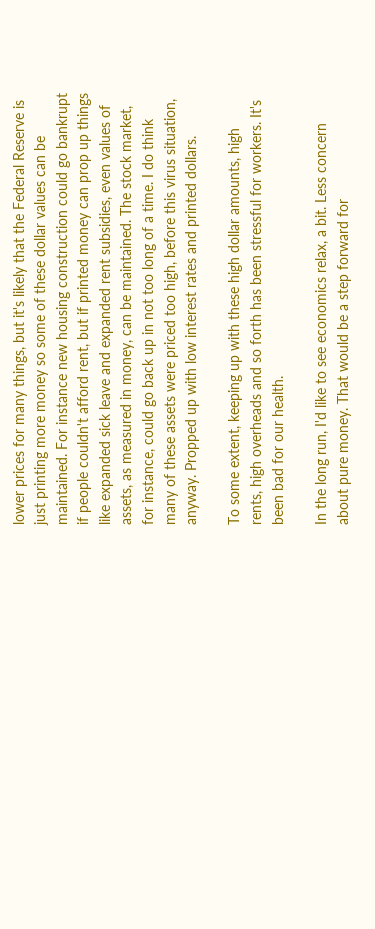lower prices for many things, but it's likely that the Federal Reserve is just printing more money so some of these dollar values can be maintained. For instance new housing construction could go bankrupt if people couldn't afford rent, but if printed money can prop up things like expanded sick leave and expanded rent subsidies, even values of assets, as measured in money, can be maintained. The stock market, for instance, could go back up in not too long of a time. I do think many of these assets were priced too high, before this virus situation, anyway. Propped up with low interest rates and printed dollars.

To some extent, keeping up with these high dollar amounts, high rents, high overheads and so forth has been stressful for workers. It's been bad for our health.

In the long run, I'd like to see economics relax, a bit. Less concern about pure money. That would be a step forward for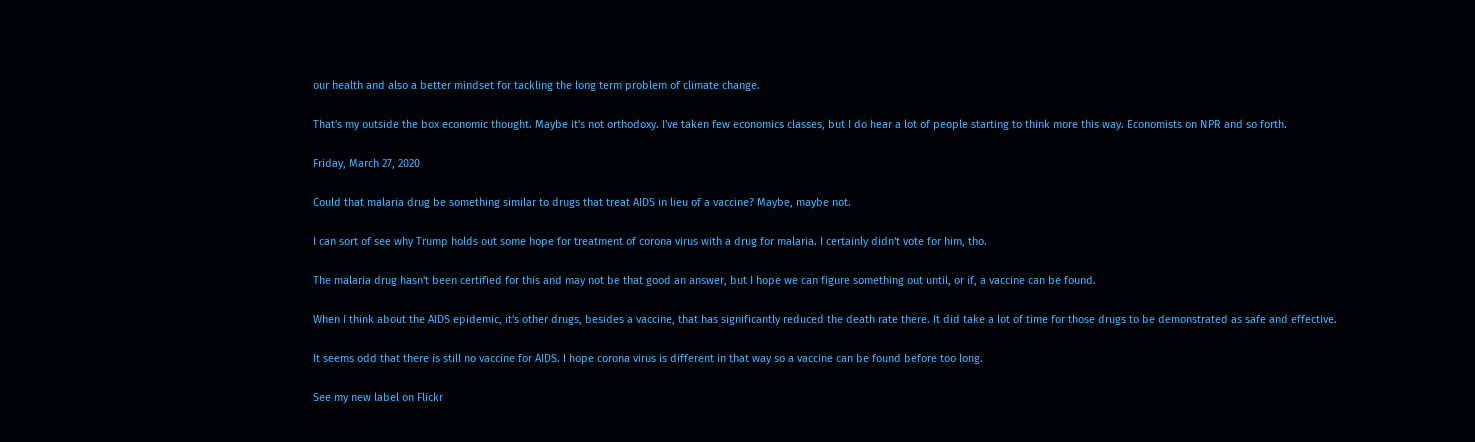our health and also a better mindset for tackling the long term problem of climate change.

That's my outside the box economic thought. Maybe it's not orthodoxy. I've taken few economics classes, but I do hear a lot of people starting to think more this way. Economists on NPR and so forth.

Friday, March 27, 2020

Could that malaria drug be something similar to drugs that treat AIDS in lieu of a vaccine? Maybe, maybe not.

I can sort of see why Trump holds out some hope for treatment of corona virus with a drug for malaria. I certainly didn't vote for him, tho.

The malaria drug hasn't been certified for this and may not be that good an answer, but I hope we can figure something out until, or if, a vaccine can be found.

When I think about the AIDS epidemic, it's other drugs, besides a vaccine, that has significantly reduced the death rate there. It did take a lot of time for those drugs to be demonstrated as safe and effective.

It seems odd that there is still no vaccine for AIDS. I hope corona virus is different in that way so a vaccine can be found before too long.

See my new label on Flickr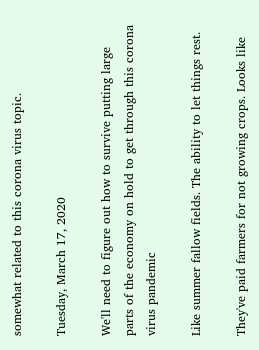somewhat related to this corona virus topic.

Tuesday, March 17, 2020

We'll need to figure out how to survive putting large parts of the economy on hold to get through this corona virus pandemic

Like summer fallow fields. The ability to let things rest.

They've paid farmers for not growing crops. Looks like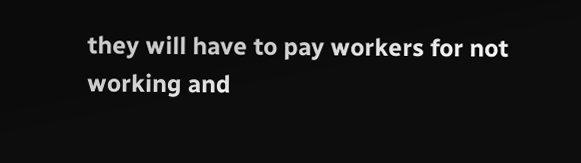they will have to pay workers for not working and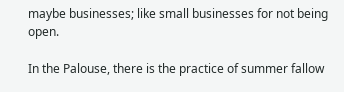maybe businesses; like small businesses for not being open.

In the Palouse, there is the practice of summer fallow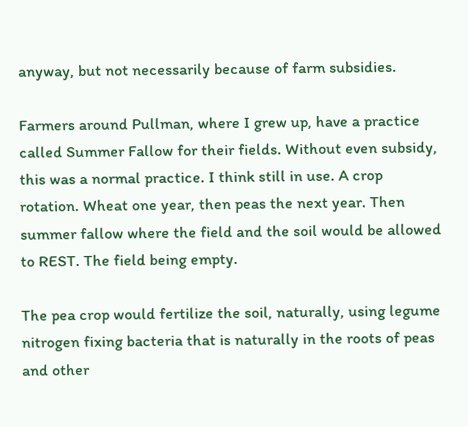anyway, but not necessarily because of farm subsidies.

Farmers around Pullman, where I grew up, have a practice called Summer Fallow for their fields. Without even subsidy, this was a normal practice. I think still in use. A crop rotation. Wheat one year, then peas the next year. Then summer fallow where the field and the soil would be allowed to REST. The field being empty.

The pea crop would fertilize the soil, naturally, using legume nitrogen fixing bacteria that is naturally in the roots of peas and other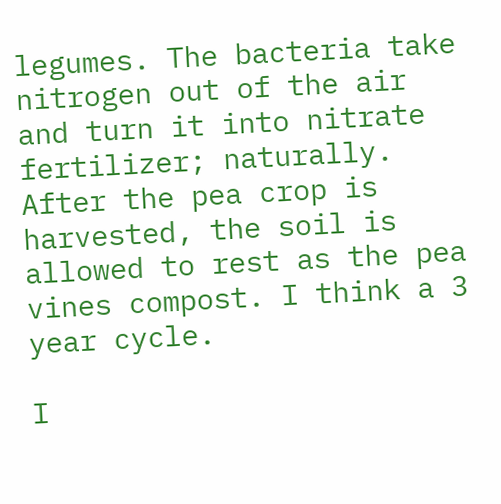legumes. The bacteria take nitrogen out of the air and turn it into nitrate fertilizer; naturally. After the pea crop is harvested, the soil is allowed to rest as the pea vines compost. I think a 3 year cycle.

I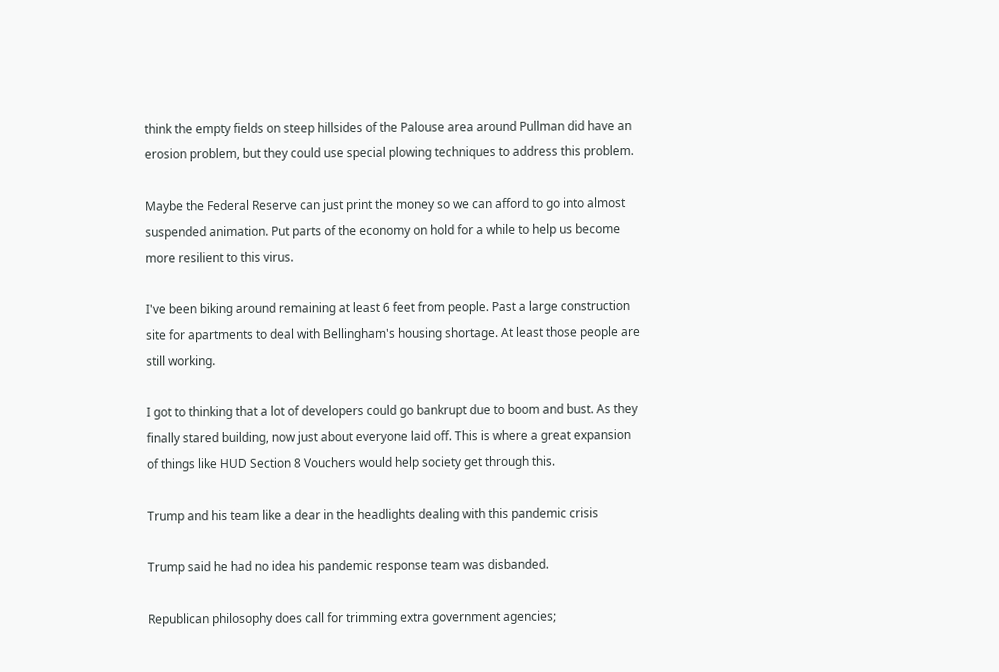think the empty fields on steep hillsides of the Palouse area around Pullman did have an erosion problem, but they could use special plowing techniques to address this problem.

Maybe the Federal Reserve can just print the money so we can afford to go into almost suspended animation. Put parts of the economy on hold for a while to help us become more resilient to this virus.

I've been biking around remaining at least 6 feet from people. Past a large construction site for apartments to deal with Bellingham's housing shortage. At least those people are still working.

I got to thinking that a lot of developers could go bankrupt due to boom and bust. As they finally stared building, now just about everyone laid off. This is where a great expansion of things like HUD Section 8 Vouchers would help society get through this.

Trump and his team like a dear in the headlights dealing with this pandemic crisis

Trump said he had no idea his pandemic response team was disbanded.

Republican philosophy does call for trimming extra government agencies;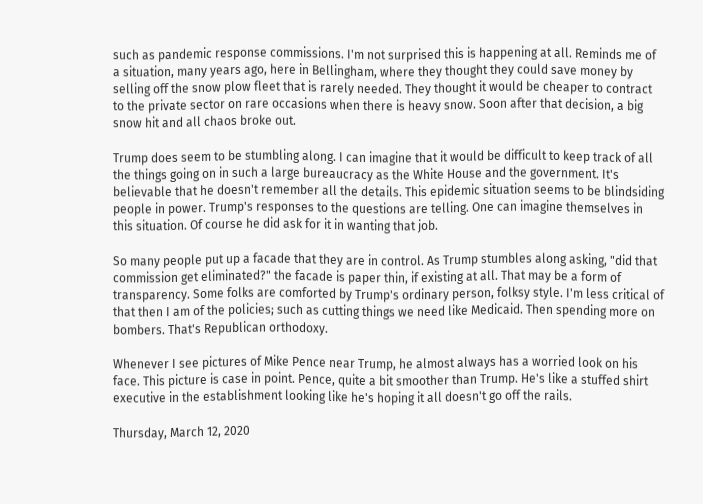such as pandemic response commissions. I'm not surprised this is happening at all. Reminds me of a situation, many years ago, here in Bellingham, where they thought they could save money by selling off the snow plow fleet that is rarely needed. They thought it would be cheaper to contract to the private sector on rare occasions when there is heavy snow. Soon after that decision, a big snow hit and all chaos broke out.

Trump does seem to be stumbling along. I can imagine that it would be difficult to keep track of all the things going on in such a large bureaucracy as the White House and the government. It's believable that he doesn't remember all the details. This epidemic situation seems to be blindsiding people in power. Trump's responses to the questions are telling. One can imagine themselves in this situation. Of course he did ask for it in wanting that job.

So many people put up a facade that they are in control. As Trump stumbles along asking, "did that commission get eliminated?" the facade is paper thin, if existing at all. That may be a form of transparency. Some folks are comforted by Trump's ordinary person, folksy style. I'm less critical of that then I am of the policies; such as cutting things we need like Medicaid. Then spending more on bombers. That's Republican orthodoxy.

Whenever I see pictures of Mike Pence near Trump, he almost always has a worried look on his face. This picture is case in point. Pence, quite a bit smoother than Trump. He's like a stuffed shirt executive in the establishment looking like he's hoping it all doesn't go off the rails.

Thursday, March 12, 2020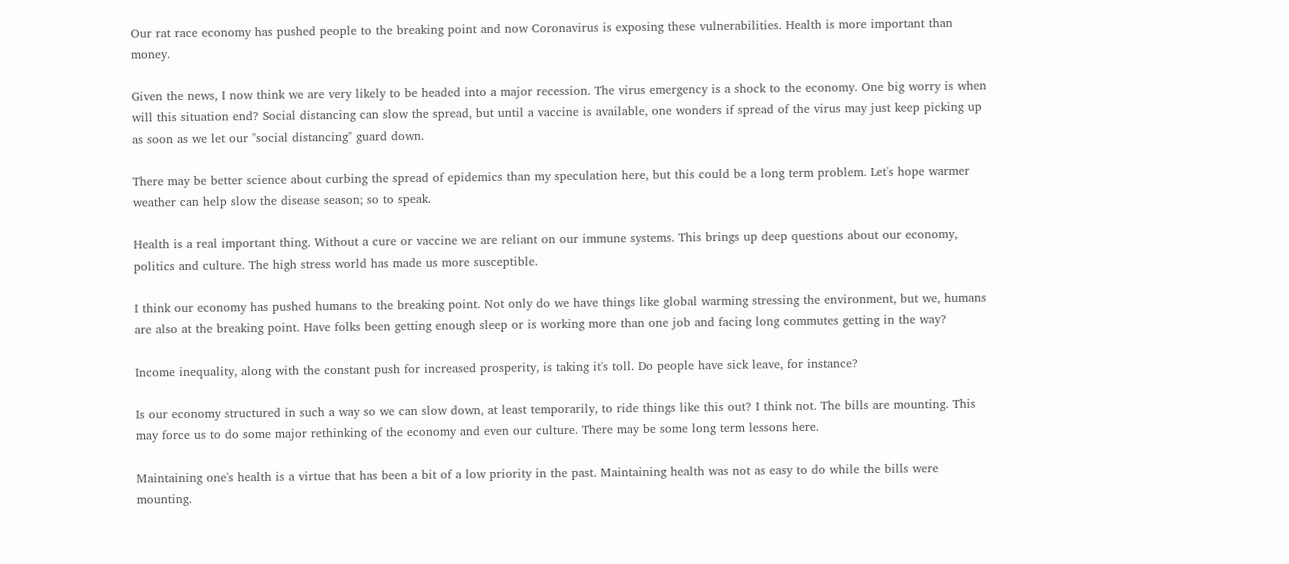Our rat race economy has pushed people to the breaking point and now Coronavirus is exposing these vulnerabilities. Health is more important than money.

Given the news, I now think we are very likely to be headed into a major recession. The virus emergency is a shock to the economy. One big worry is when will this situation end? Social distancing can slow the spread, but until a vaccine is available, one wonders if spread of the virus may just keep picking up as soon as we let our "social distancing" guard down.

There may be better science about curbing the spread of epidemics than my speculation here, but this could be a long term problem. Let's hope warmer weather can help slow the disease season; so to speak.

Health is a real important thing. Without a cure or vaccine we are reliant on our immune systems. This brings up deep questions about our economy, politics and culture. The high stress world has made us more susceptible.

I think our economy has pushed humans to the breaking point. Not only do we have things like global warming stressing the environment, but we, humans are also at the breaking point. Have folks been getting enough sleep or is working more than one job and facing long commutes getting in the way?

Income inequality, along with the constant push for increased prosperity, is taking it's toll. Do people have sick leave, for instance?

Is our economy structured in such a way so we can slow down, at least temporarily, to ride things like this out? I think not. The bills are mounting. This may force us to do some major rethinking of the economy and even our culture. There may be some long term lessons here.

Maintaining one's health is a virtue that has been a bit of a low priority in the past. Maintaining health was not as easy to do while the bills were mounting.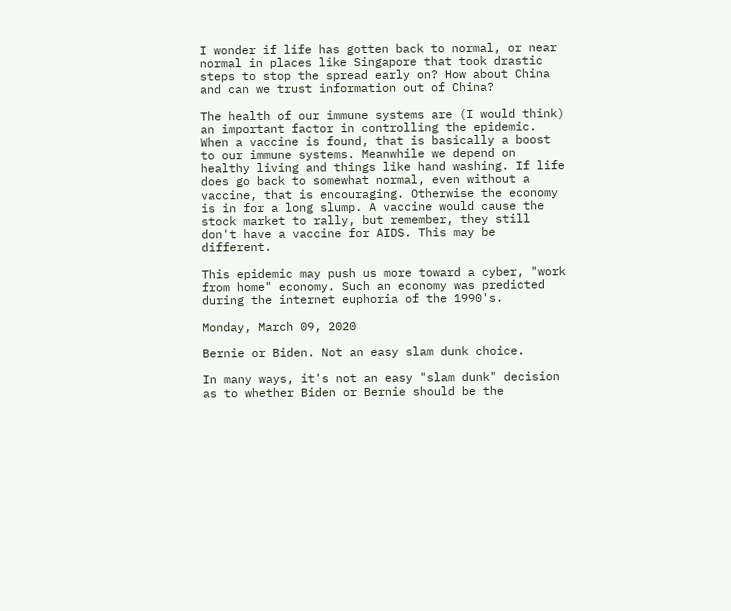I wonder if life has gotten back to normal, or near normal in places like Singapore that took drastic steps to stop the spread early on? How about China and can we trust information out of China?

The health of our immune systems are (I would think) an important factor in controlling the epidemic. When a vaccine is found, that is basically a boost to our immune systems. Meanwhile we depend on healthy living and things like hand washing. If life does go back to somewhat normal, even without a vaccine, that is encouraging. Otherwise the economy is in for a long slump. A vaccine would cause the stock market to rally, but remember, they still don't have a vaccine for AIDS. This may be different.

This epidemic may push us more toward a cyber, "work from home" economy. Such an economy was predicted during the internet euphoria of the 1990's.

Monday, March 09, 2020

Bernie or Biden. Not an easy slam dunk choice.

In many ways, it's not an easy "slam dunk" decision as to whether Biden or Bernie should be the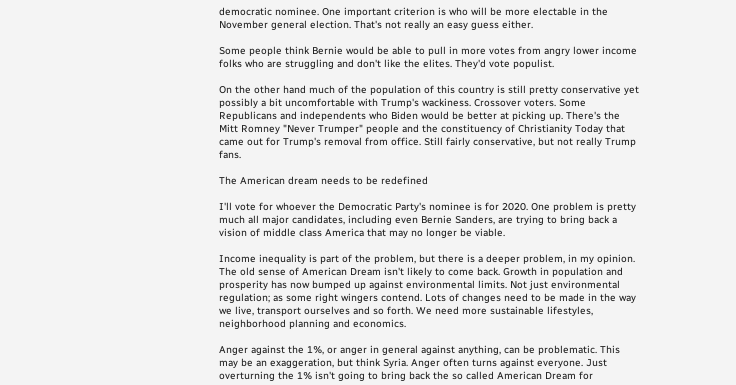democratic nominee. One important criterion is who will be more electable in the November general election. That's not really an easy guess either.

Some people think Bernie would be able to pull in more votes from angry lower income folks who are struggling and don't like the elites. They'd vote populist.

On the other hand much of the population of this country is still pretty conservative yet possibly a bit uncomfortable with Trump's wackiness. Crossover voters. Some Republicans and independents who Biden would be better at picking up. There's the Mitt Romney "Never Trumper" people and the constituency of Christianity Today that came out for Trump's removal from office. Still fairly conservative, but not really Trump fans.

The American dream needs to be redefined

I'll vote for whoever the Democratic Party's nominee is for 2020. One problem is pretty much all major candidates, including even Bernie Sanders, are trying to bring back a vision of middle class America that may no longer be viable.

Income inequality is part of the problem, but there is a deeper problem, in my opinion. The old sense of American Dream isn't likely to come back. Growth in population and prosperity has now bumped up against environmental limits. Not just environmental regulation; as some right wingers contend. Lots of changes need to be made in the way we live, transport ourselves and so forth. We need more sustainable lifestyles, neighborhood planning and economics.

Anger against the 1%, or anger in general against anything, can be problematic. This may be an exaggeration, but think Syria. Anger often turns against everyone. Just overturning the 1% isn't going to bring back the so called American Dream for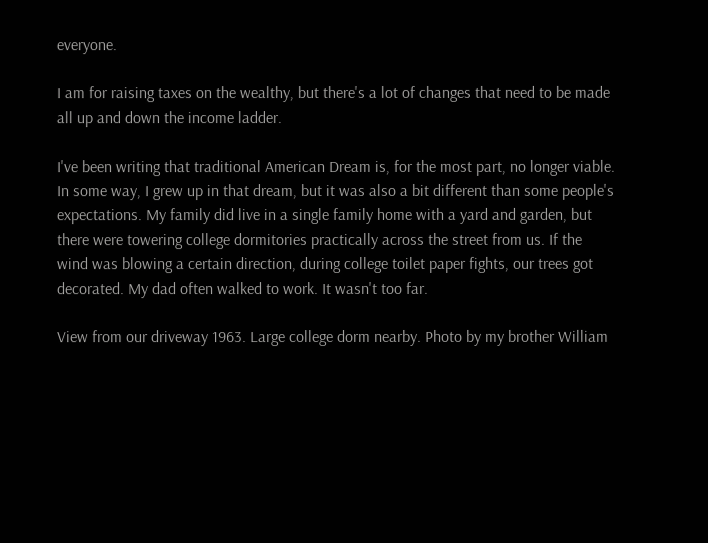everyone.

I am for raising taxes on the wealthy, but there's a lot of changes that need to be made all up and down the income ladder.

I've been writing that traditional American Dream is, for the most part, no longer viable. In some way, I grew up in that dream, but it was also a bit different than some people's expectations. My family did live in a single family home with a yard and garden, but there were towering college dormitories practically across the street from us. If the wind was blowing a certain direction, during college toilet paper fights, our trees got decorated. My dad often walked to work. It wasn't too far.

View from our driveway 1963. Large college dorm nearby. Photo by my brother William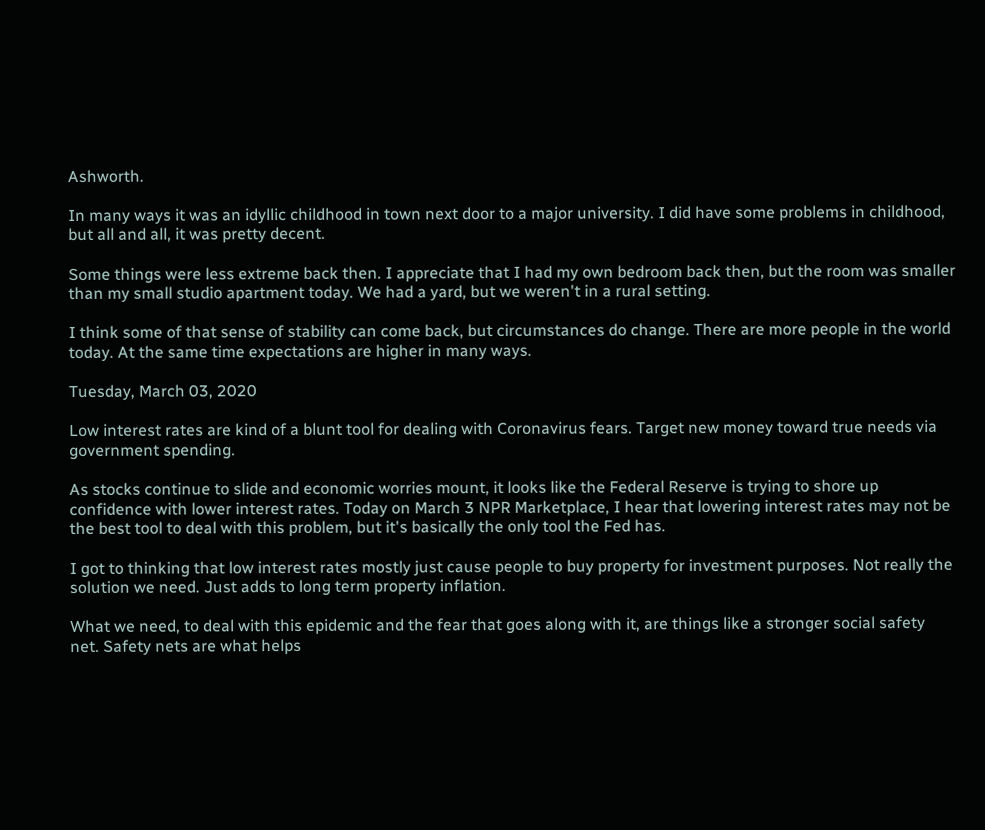Ashworth.

In many ways it was an idyllic childhood in town next door to a major university. I did have some problems in childhood, but all and all, it was pretty decent.

Some things were less extreme back then. I appreciate that I had my own bedroom back then, but the room was smaller than my small studio apartment today. We had a yard, but we weren't in a rural setting.

I think some of that sense of stability can come back, but circumstances do change. There are more people in the world today. At the same time expectations are higher in many ways.

Tuesday, March 03, 2020

Low interest rates are kind of a blunt tool for dealing with Coronavirus fears. Target new money toward true needs via government spending.

As stocks continue to slide and economic worries mount, it looks like the Federal Reserve is trying to shore up confidence with lower interest rates. Today on March 3 NPR Marketplace, I hear that lowering interest rates may not be the best tool to deal with this problem, but it's basically the only tool the Fed has.

I got to thinking that low interest rates mostly just cause people to buy property for investment purposes. Not really the solution we need. Just adds to long term property inflation.

What we need, to deal with this epidemic and the fear that goes along with it, are things like a stronger social safety net. Safety nets are what helps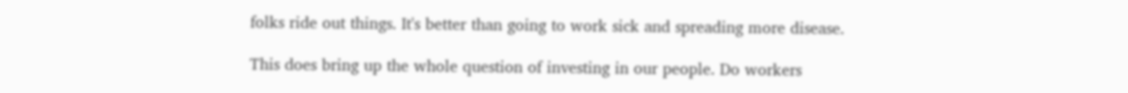folks ride out things. It's better than going to work sick and spreading more disease.

This does bring up the whole question of investing in our people. Do workers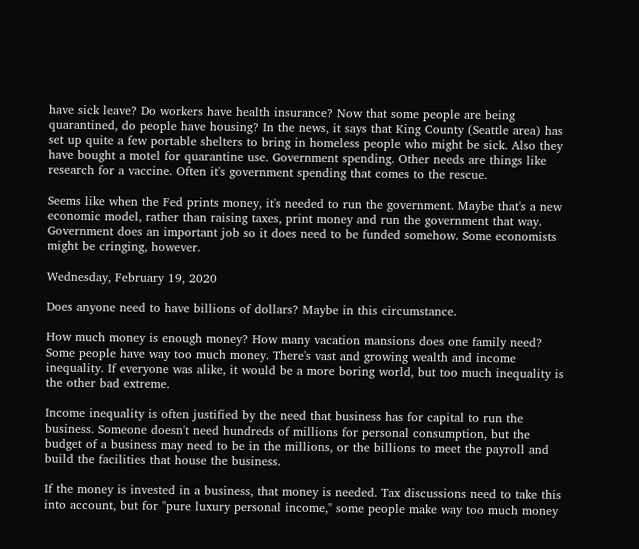have sick leave? Do workers have health insurance? Now that some people are being quarantined, do people have housing? In the news, it says that King County (Seattle area) has set up quite a few portable shelters to bring in homeless people who might be sick. Also they have bought a motel for quarantine use. Government spending. Other needs are things like research for a vaccine. Often it's government spending that comes to the rescue.

Seems like when the Fed prints money, it's needed to run the government. Maybe that's a new economic model, rather than raising taxes, print money and run the government that way. Government does an important job so it does need to be funded somehow. Some economists might be cringing, however.

Wednesday, February 19, 2020

Does anyone need to have billions of dollars? Maybe in this circumstance.

How much money is enough money? How many vacation mansions does one family need? Some people have way too much money. There's vast and growing wealth and income inequality. If everyone was alike, it would be a more boring world, but too much inequality is the other bad extreme.

Income inequality is often justified by the need that business has for capital to run the business. Someone doesn't need hundreds of millions for personal consumption, but the budget of a business may need to be in the millions, or the billions to meet the payroll and build the facilities that house the business.

If the money is invested in a business, that money is needed. Tax discussions need to take this into account, but for "pure luxury personal income," some people make way too much money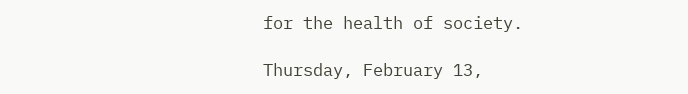for the health of society.

Thursday, February 13,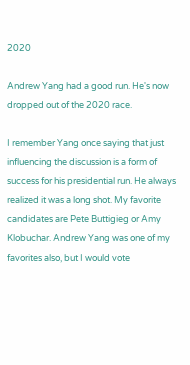2020

Andrew Yang had a good run. He's now dropped out of the 2020 race.

I remember Yang once saying that just influencing the discussion is a form of success for his presidential run. He always realized it was a long shot. My favorite candidates are Pete Buttigieg or Amy Klobuchar. Andrew Yang was one of my favorites also, but I would vote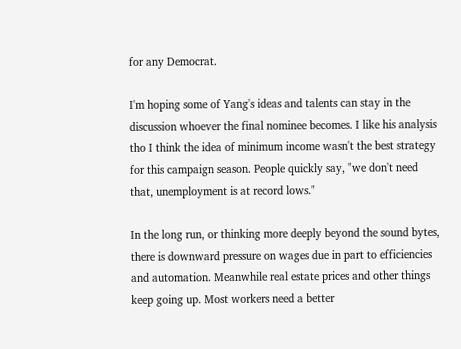for any Democrat.

I'm hoping some of Yang's ideas and talents can stay in the discussion whoever the final nominee becomes. I like his analysis tho I think the idea of minimum income wasn't the best strategy for this campaign season. People quickly say, "we don't need that, unemployment is at record lows."

In the long run, or thinking more deeply beyond the sound bytes, there is downward pressure on wages due in part to efficiencies and automation. Meanwhile real estate prices and other things keep going up. Most workers need a better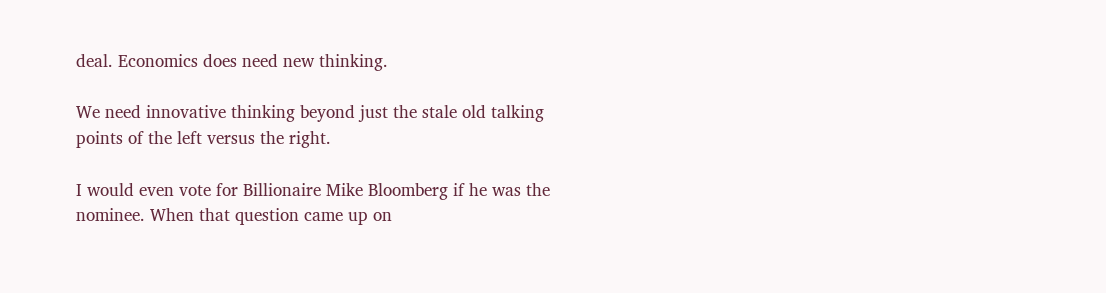deal. Economics does need new thinking.

We need innovative thinking beyond just the stale old talking points of the left versus the right.

I would even vote for Billionaire Mike Bloomberg if he was the nominee. When that question came up on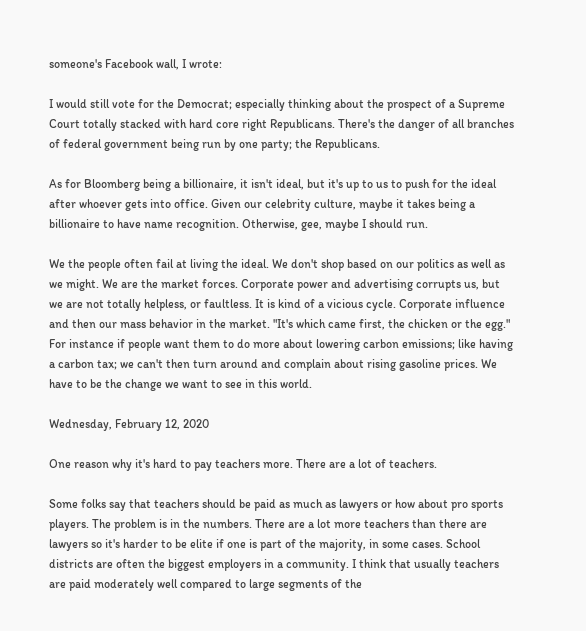someone's Facebook wall, I wrote:

I would still vote for the Democrat; especially thinking about the prospect of a Supreme Court totally stacked with hard core right Republicans. There's the danger of all branches of federal government being run by one party; the Republicans.

As for Bloomberg being a billionaire, it isn't ideal, but it's up to us to push for the ideal after whoever gets into office. Given our celebrity culture, maybe it takes being a billionaire to have name recognition. Otherwise, gee, maybe I should run.

We the people often fail at living the ideal. We don't shop based on our politics as well as we might. We are the market forces. Corporate power and advertising corrupts us, but we are not totally helpless, or faultless. It is kind of a vicious cycle. Corporate influence and then our mass behavior in the market. "It's which came first, the chicken or the egg." For instance if people want them to do more about lowering carbon emissions; like having a carbon tax; we can't then turn around and complain about rising gasoline prices. We have to be the change we want to see in this world.

Wednesday, February 12, 2020

One reason why it's hard to pay teachers more. There are a lot of teachers.

Some folks say that teachers should be paid as much as lawyers or how about pro sports players. The problem is in the numbers. There are a lot more teachers than there are lawyers so it's harder to be elite if one is part of the majority, in some cases. School districts are often the biggest employers in a community. I think that usually teachers are paid moderately well compared to large segments of the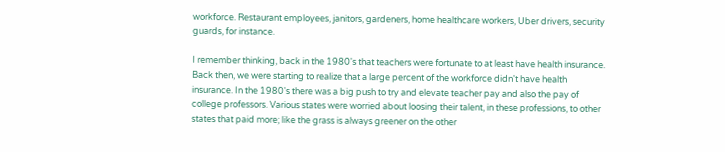workforce. Restaurant employees, janitors, gardeners, home healthcare workers, Uber drivers, security guards, for instance.

I remember thinking, back in the 1980's that teachers were fortunate to at least have health insurance. Back then, we were starting to realize that a large percent of the workforce didn't have health insurance. In the 1980's there was a big push to try and elevate teacher pay and also the pay of college professors. Various states were worried about loosing their talent, in these professions, to other states that paid more; like the grass is always greener on the other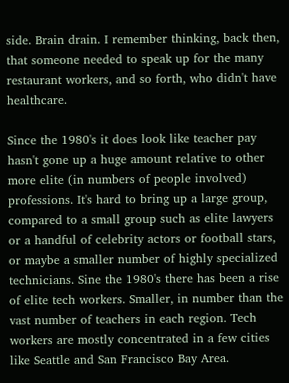side. Brain drain. I remember thinking, back then, that someone needed to speak up for the many restaurant workers, and so forth, who didn't have healthcare.

Since the 1980's it does look like teacher pay hasn't gone up a huge amount relative to other more elite (in numbers of people involved) professions. It's hard to bring up a large group, compared to a small group such as elite lawyers or a handful of celebrity actors or football stars, or maybe a smaller number of highly specialized technicians. Sine the 1980's there has been a rise of elite tech workers. Smaller, in number than the vast number of teachers in each region. Tech workers are mostly concentrated in a few cities like Seattle and San Francisco Bay Area.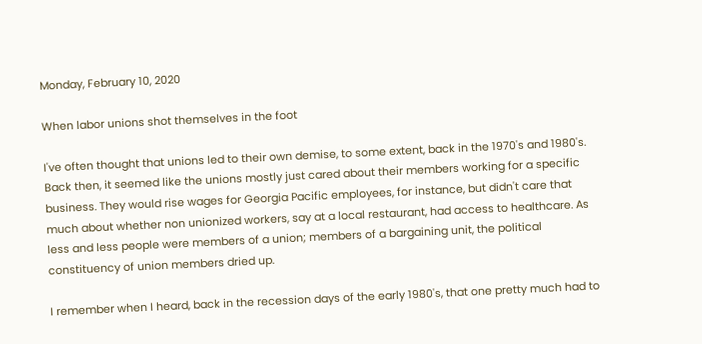Monday, February 10, 2020

When labor unions shot themselves in the foot

I've often thought that unions led to their own demise, to some extent, back in the 1970's and 1980's. Back then, it seemed like the unions mostly just cared about their members working for a specific business. They would rise wages for Georgia Pacific employees, for instance, but didn't care that much about whether non unionized workers, say at a local restaurant, had access to healthcare. As less and less people were members of a union; members of a bargaining unit, the political constituency of union members dried up.

I remember when I heard, back in the recession days of the early 1980's, that one pretty much had to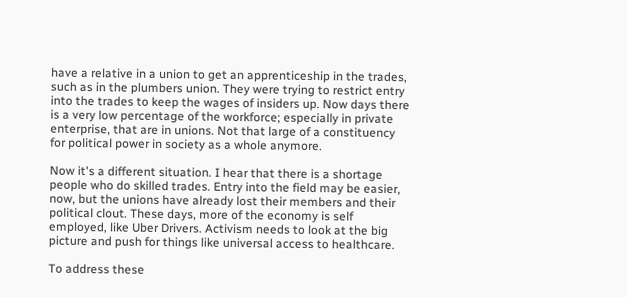have a relative in a union to get an apprenticeship in the trades, such as in the plumbers union. They were trying to restrict entry into the trades to keep the wages of insiders up. Now days there is a very low percentage of the workforce; especially in private enterprise, that are in unions. Not that large of a constituency for political power in society as a whole anymore.

Now it's a different situation. I hear that there is a shortage people who do skilled trades. Entry into the field may be easier, now, but the unions have already lost their members and their political clout. These days, more of the economy is self employed, like Uber Drivers. Activism needs to look at the big picture and push for things like universal access to healthcare.

To address these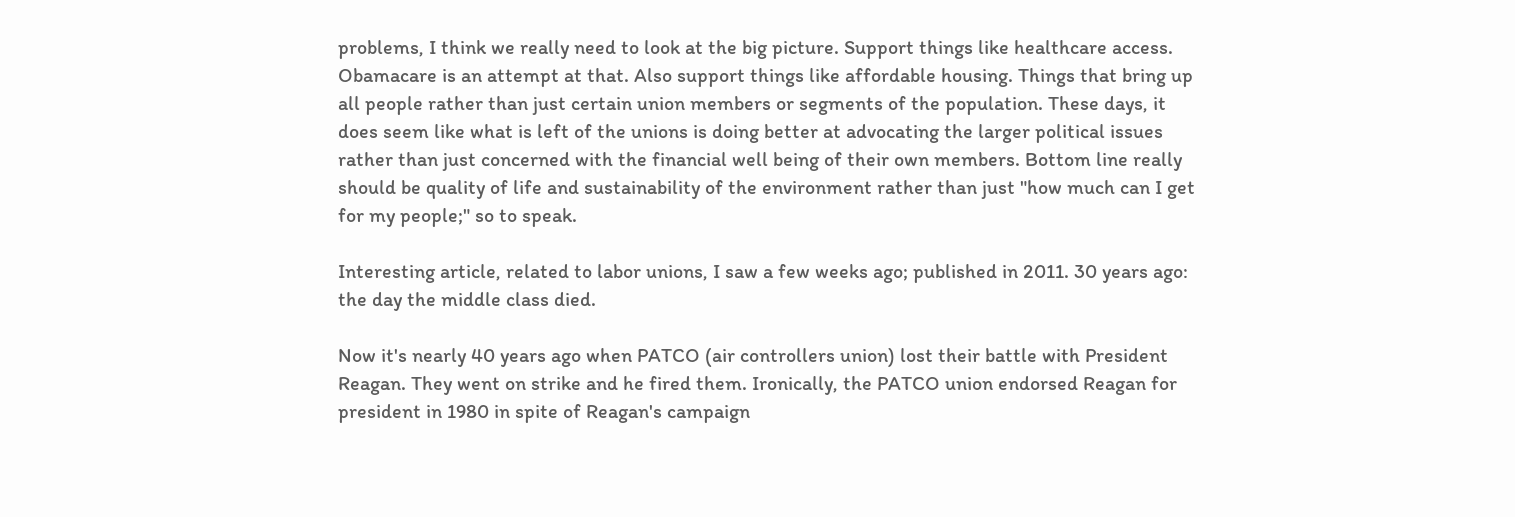problems, I think we really need to look at the big picture. Support things like healthcare access. Obamacare is an attempt at that. Also support things like affordable housing. Things that bring up all people rather than just certain union members or segments of the population. These days, it does seem like what is left of the unions is doing better at advocating the larger political issues rather than just concerned with the financial well being of their own members. Bottom line really should be quality of life and sustainability of the environment rather than just "how much can I get for my people;" so to speak.

Interesting article, related to labor unions, I saw a few weeks ago; published in 2011. 30 years ago: the day the middle class died.

Now it's nearly 40 years ago when PATCO (air controllers union) lost their battle with President Reagan. They went on strike and he fired them. Ironically, the PATCO union endorsed Reagan for president in 1980 in spite of Reagan's campaign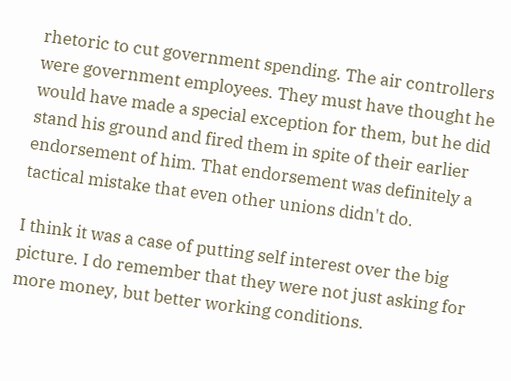rhetoric to cut government spending. The air controllers were government employees. They must have thought he would have made a special exception for them, but he did stand his ground and fired them in spite of their earlier endorsement of him. That endorsement was definitely a tactical mistake that even other unions didn't do.

I think it was a case of putting self interest over the big picture. I do remember that they were not just asking for more money, but better working conditions.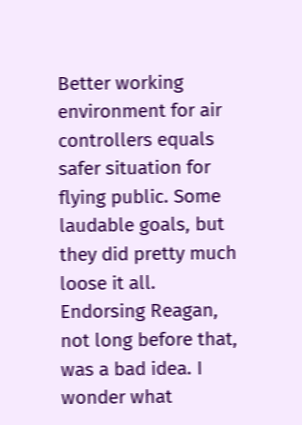Better working environment for air controllers equals safer situation for flying public. Some laudable goals, but they did pretty much loose it all. Endorsing Reagan, not long before that, was a bad idea. I wonder what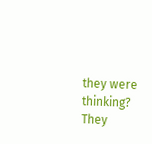they were thinking? They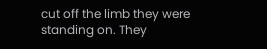cut off the limb they were standing on. They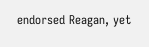endorsed Reagan, yet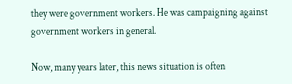they were government workers. He was campaigning against government workers in general.

Now, many years later, this news situation is often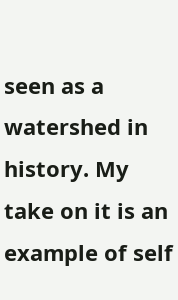seen as a watershed in history. My take on it is an example of self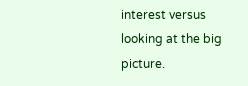interest versus looking at the big picture.